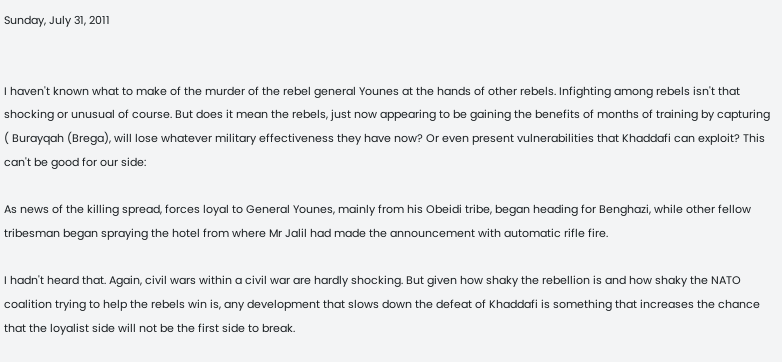Sunday, July 31, 2011


I haven't known what to make of the murder of the rebel general Younes at the hands of other rebels. Infighting among rebels isn't that shocking or unusual of course. But does it mean the rebels, just now appearing to be gaining the benefits of months of training by capturing ( Burayqah (Brega), will lose whatever military effectiveness they have now? Or even present vulnerabilities that Khaddafi can exploit? This can't be good for our side:

As news of the killing spread, forces loyal to General Younes, mainly from his Obeidi tribe, began heading for Benghazi, while other fellow tribesman began spraying the hotel from where Mr Jalil had made the announcement with automatic rifle fire.

I hadn't heard that. Again, civil wars within a civil war are hardly shocking. But given how shaky the rebellion is and how shaky the NATO coalition trying to help the rebels win is, any development that slows down the defeat of Khaddafi is something that increases the chance that the loyalist side will not be the first side to break.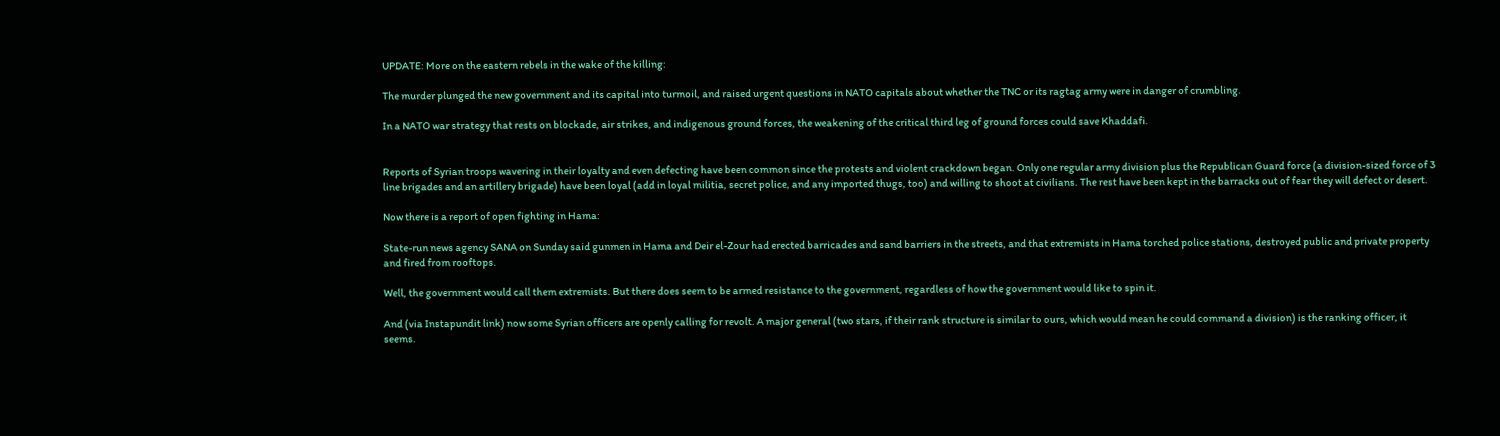UPDATE: More on the eastern rebels in the wake of the killing:

The murder plunged the new government and its capital into turmoil, and raised urgent questions in NATO capitals about whether the TNC or its ragtag army were in danger of crumbling.

In a NATO war strategy that rests on blockade, air strikes, and indigenous ground forces, the weakening of the critical third leg of ground forces could save Khaddafi.


Reports of Syrian troops wavering in their loyalty and even defecting have been common since the protests and violent crackdown began. Only one regular army division plus the Republican Guard force (a division-sized force of 3 line brigades and an artillery brigade) have been loyal (add in loyal militia, secret police, and any imported thugs, too) and willing to shoot at civilians. The rest have been kept in the barracks out of fear they will defect or desert.

Now there is a report of open fighting in Hama:

State-run news agency SANA on Sunday said gunmen in Hama and Deir el-Zour had erected barricades and sand barriers in the streets, and that extremists in Hama torched police stations, destroyed public and private property and fired from rooftops.

Well, the government would call them extremists. But there does seem to be armed resistance to the government, regardless of how the government would like to spin it.

And (via Instapundit link) now some Syrian officers are openly calling for revolt. A major general (two stars, if their rank structure is similar to ours, which would mean he could command a division) is the ranking officer, it seems.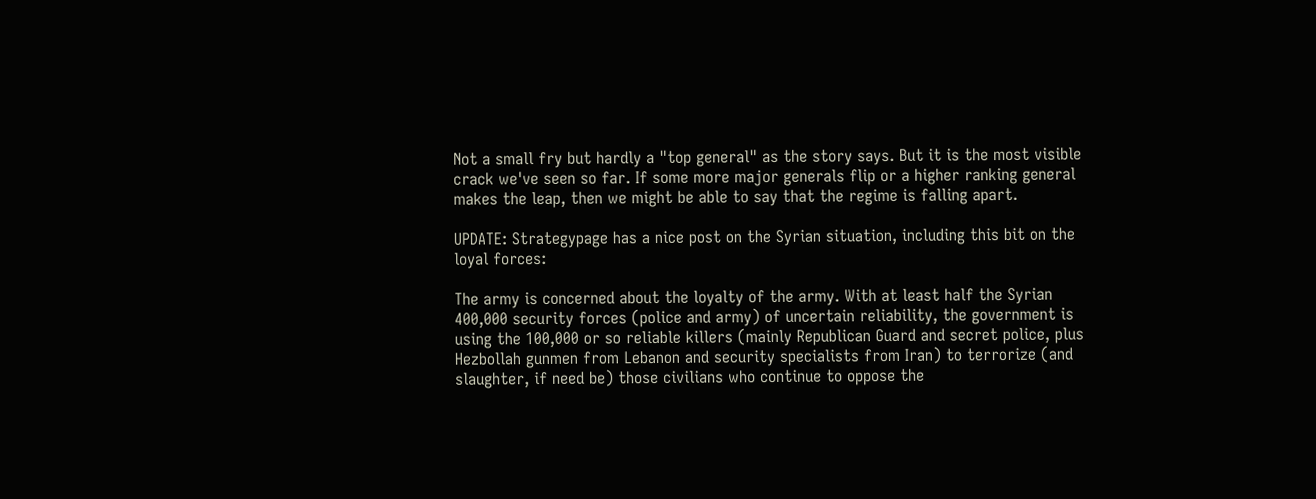Not a small fry but hardly a "top general" as the story says. But it is the most visible crack we've seen so far. If some more major generals flip or a higher ranking general makes the leap, then we might be able to say that the regime is falling apart.

UPDATE: Strategypage has a nice post on the Syrian situation, including this bit on the loyal forces:

The army is concerned about the loyalty of the army. With at least half the Syrian 400,000 security forces (police and army) of uncertain reliability, the government is using the 100,000 or so reliable killers (mainly Republican Guard and secret police, plus Hezbollah gunmen from Lebanon and security specialists from Iran) to terrorize (and slaughter, if need be) those civilians who continue to oppose the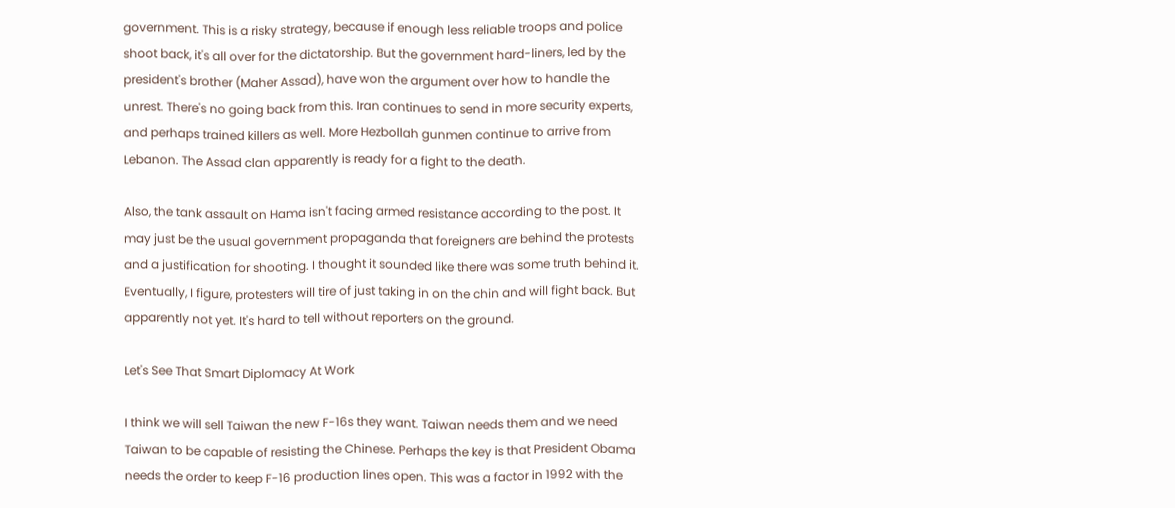government. This is a risky strategy, because if enough less reliable troops and police shoot back, it's all over for the dictatorship. But the government hard-liners, led by the president's brother (Maher Assad), have won the argument over how to handle the unrest. There's no going back from this. Iran continues to send in more security experts, and perhaps trained killers as well. More Hezbollah gunmen continue to arrive from Lebanon. The Assad clan apparently is ready for a fight to the death.

Also, the tank assault on Hama isn't facing armed resistance according to the post. It may just be the usual government propaganda that foreigners are behind the protests and a justification for shooting. I thought it sounded like there was some truth behind it. Eventually, I figure, protesters will tire of just taking in on the chin and will fight back. But apparently not yet. It's hard to tell without reporters on the ground.

Let's See That Smart Diplomacy At Work

I think we will sell Taiwan the new F-16s they want. Taiwan needs them and we need Taiwan to be capable of resisting the Chinese. Perhaps the key is that President Obama needs the order to keep F-16 production lines open. This was a factor in 1992 with the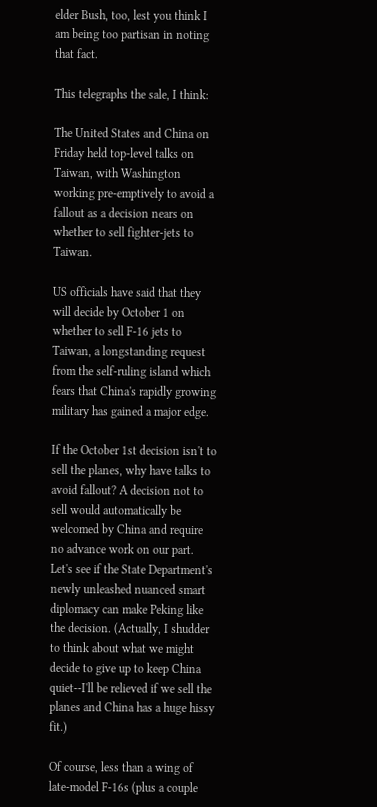elder Bush, too, lest you think I am being too partisan in noting that fact.

This telegraphs the sale, I think:

The United States and China on Friday held top-level talks on Taiwan, with Washington working pre-emptively to avoid a fallout as a decision nears on whether to sell fighter-jets to Taiwan.

US officials have said that they will decide by October 1 on whether to sell F-16 jets to Taiwan, a longstanding request from the self-ruling island which fears that China's rapidly growing military has gained a major edge.

If the October 1st decision isn't to sell the planes, why have talks to avoid fallout? A decision not to sell would automatically be welcomed by China and require no advance work on our part. Let's see if the State Department's newly unleashed nuanced smart diplomacy can make Peking like the decision. (Actually, I shudder to think about what we might decide to give up to keep China quiet--I'll be relieved if we sell the planes and China has a huge hissy fit.)

Of course, less than a wing of late-model F-16s (plus a couple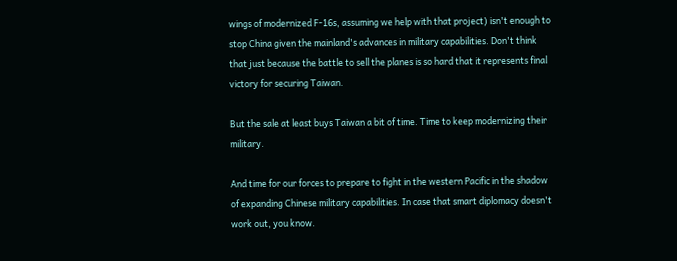wings of modernized F-16s, assuming we help with that project) isn't enough to stop China given the mainland's advances in military capabilities. Don't think that just because the battle to sell the planes is so hard that it represents final victory for securing Taiwan.

But the sale at least buys Taiwan a bit of time. Time to keep modernizing their military.

And time for our forces to prepare to fight in the western Pacific in the shadow of expanding Chinese military capabilities. In case that smart diplomacy doesn't work out, you know.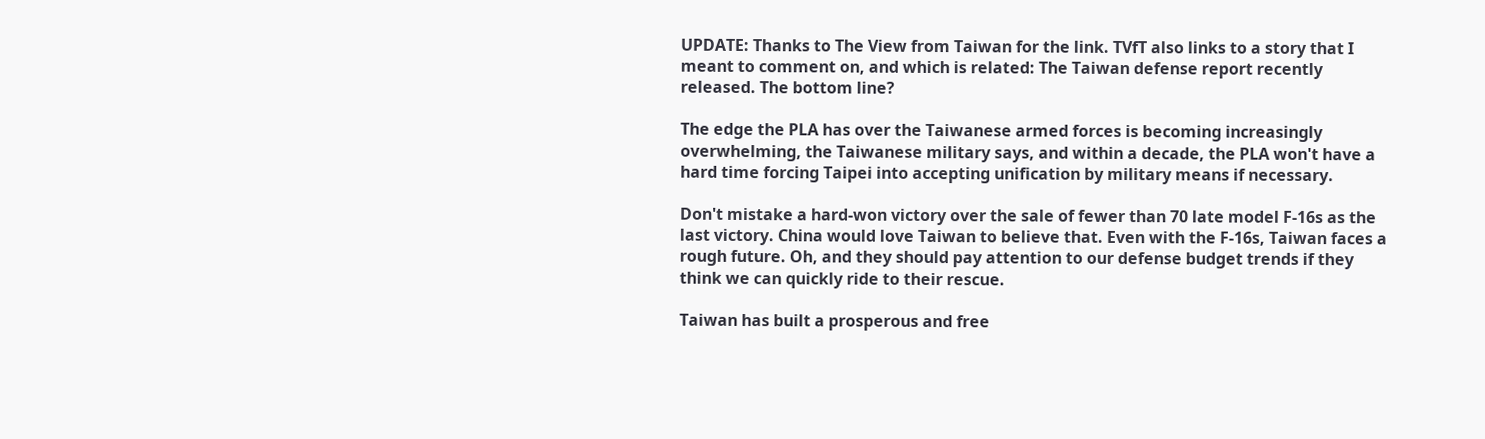UPDATE: Thanks to The View from Taiwan for the link. TVfT also links to a story that I meant to comment on, and which is related: The Taiwan defense report recently released. The bottom line?

The edge the PLA has over the Taiwanese armed forces is becoming increasingly overwhelming, the Taiwanese military says, and within a decade, the PLA won't have a hard time forcing Taipei into accepting unification by military means if necessary.

Don't mistake a hard-won victory over the sale of fewer than 70 late model F-16s as the last victory. China would love Taiwan to believe that. Even with the F-16s, Taiwan faces a rough future. Oh, and they should pay attention to our defense budget trends if they think we can quickly ride to their rescue.

Taiwan has built a prosperous and free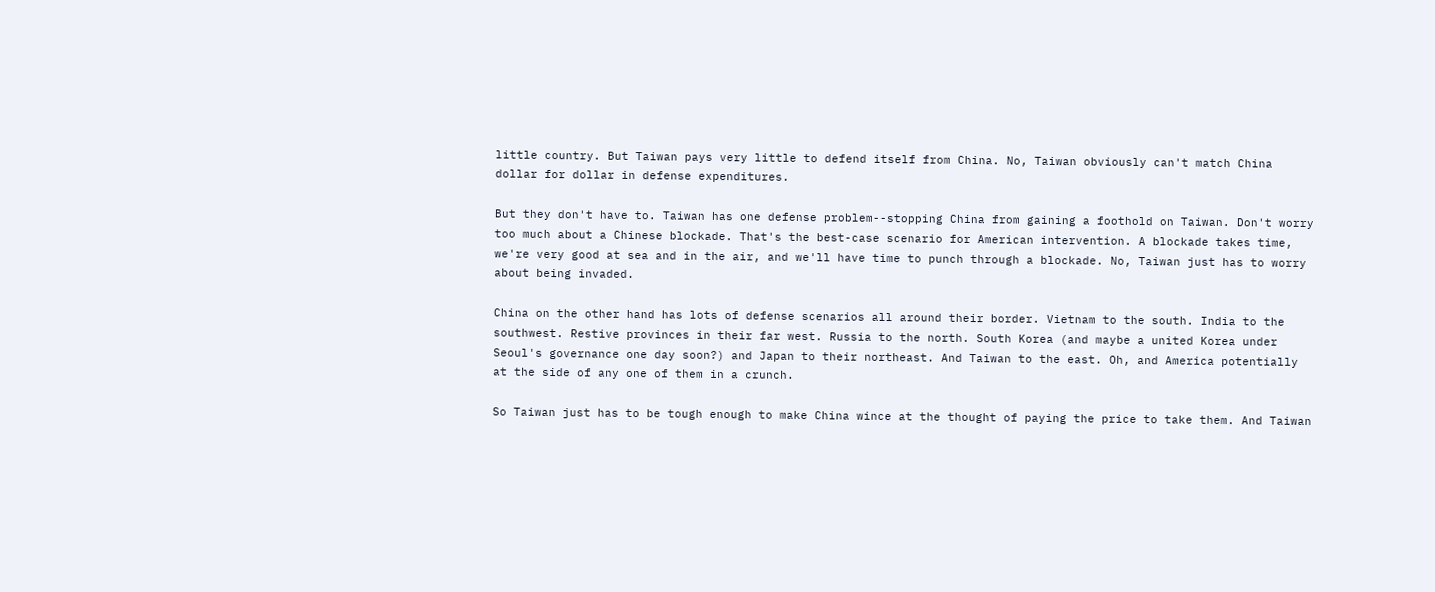little country. But Taiwan pays very little to defend itself from China. No, Taiwan obviously can't match China dollar for dollar in defense expenditures.

But they don't have to. Taiwan has one defense problem--stopping China from gaining a foothold on Taiwan. Don't worry too much about a Chinese blockade. That's the best-case scenario for American intervention. A blockade takes time, we're very good at sea and in the air, and we'll have time to punch through a blockade. No, Taiwan just has to worry about being invaded.

China on the other hand has lots of defense scenarios all around their border. Vietnam to the south. India to the southwest. Restive provinces in their far west. Russia to the north. South Korea (and maybe a united Korea under Seoul's governance one day soon?) and Japan to their northeast. And Taiwan to the east. Oh, and America potentially at the side of any one of them in a crunch.

So Taiwan just has to be tough enough to make China wince at the thought of paying the price to take them. And Taiwan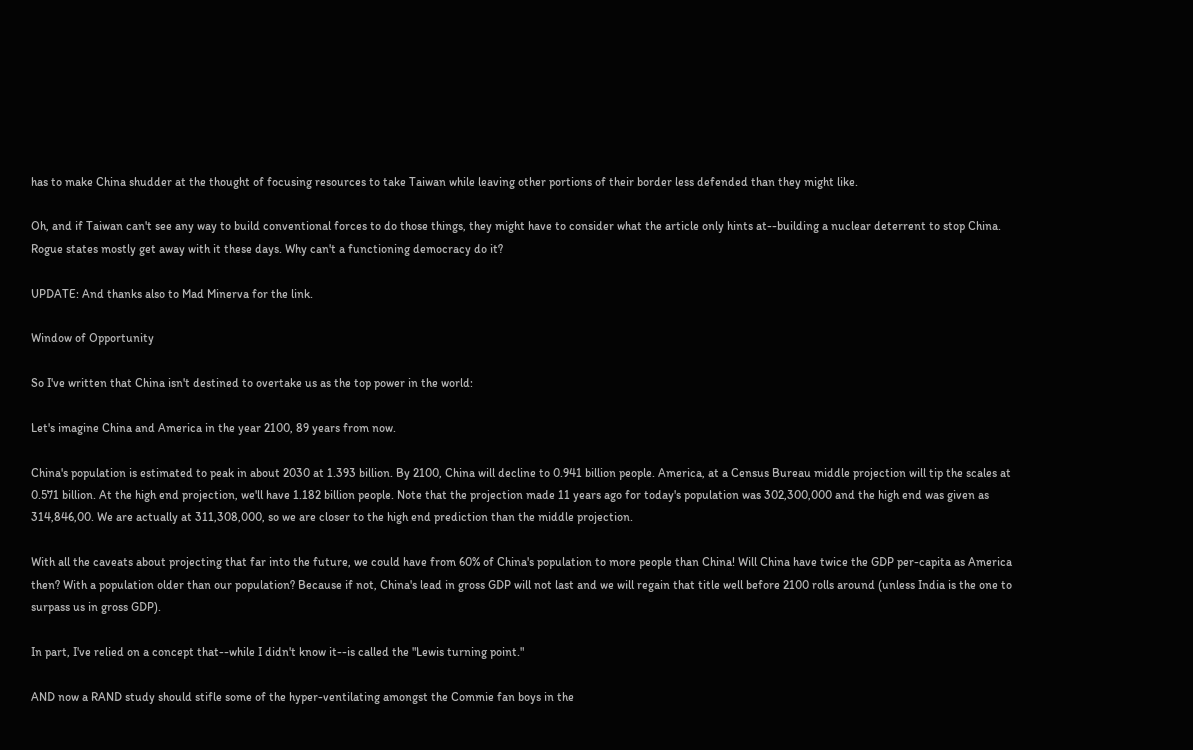has to make China shudder at the thought of focusing resources to take Taiwan while leaving other portions of their border less defended than they might like.

Oh, and if Taiwan can't see any way to build conventional forces to do those things, they might have to consider what the article only hints at--building a nuclear deterrent to stop China. Rogue states mostly get away with it these days. Why can't a functioning democracy do it?

UPDATE: And thanks also to Mad Minerva for the link.

Window of Opportunity

So I've written that China isn't destined to overtake us as the top power in the world:

Let's imagine China and America in the year 2100, 89 years from now.

China's population is estimated to peak in about 2030 at 1.393 billion. By 2100, China will decline to 0.941 billion people. America, at a Census Bureau middle projection will tip the scales at 0.571 billion. At the high end projection, we'll have 1.182 billion people. Note that the projection made 11 years ago for today's population was 302,300,000 and the high end was given as 314,846,00. We are actually at 311,308,000, so we are closer to the high end prediction than the middle projection.

With all the caveats about projecting that far into the future, we could have from 60% of China's population to more people than China! Will China have twice the GDP per-capita as America then? With a population older than our population? Because if not, China's lead in gross GDP will not last and we will regain that title well before 2100 rolls around (unless India is the one to surpass us in gross GDP).

In part, I've relied on a concept that--while I didn't know it--is called the "Lewis turning point."

AND now a RAND study should stifle some of the hyper-ventilating amongst the Commie fan boys in the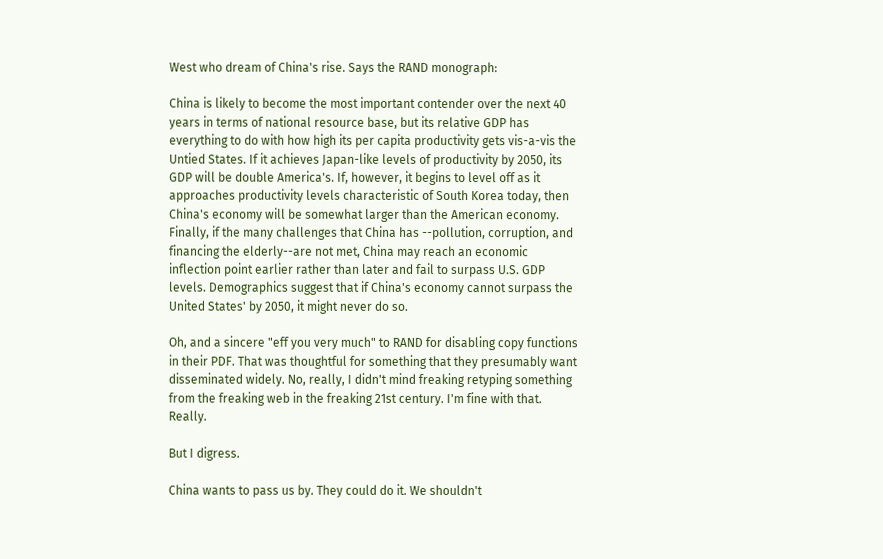West who dream of China's rise. Says the RAND monograph:

China is likely to become the most important contender over the next 40 years in terms of national resource base, but its relative GDP has everything to do with how high its per capita productivity gets vis-a-vis the Untied States. If it achieves Japan-like levels of productivity by 2050, its GDP will be double America's. If, however, it begins to level off as it approaches productivity levels characteristic of South Korea today, then China's economy will be somewhat larger than the American economy. Finally, if the many challenges that China has --pollution, corruption, and financing the elderly--are not met, China may reach an economic inflection point earlier rather than later and fail to surpass U.S. GDP levels. Demographics suggest that if China's economy cannot surpass the United States' by 2050, it might never do so.

Oh, and a sincere "eff you very much" to RAND for disabling copy functions in their PDF. That was thoughtful for something that they presumably want disseminated widely. No, really, I didn't mind freaking retyping something from the freaking web in the freaking 21st century. I'm fine with that. Really.

But I digress.

China wants to pass us by. They could do it. We shouldn't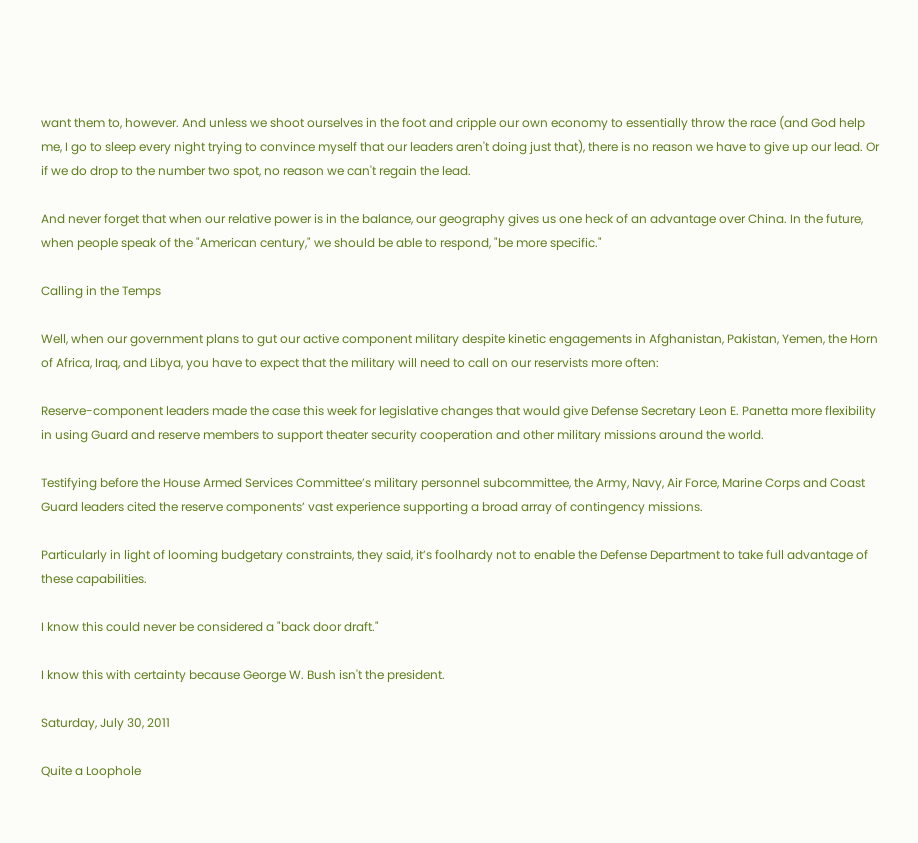want them to, however. And unless we shoot ourselves in the foot and cripple our own economy to essentially throw the race (and God help me, I go to sleep every night trying to convince myself that our leaders aren't doing just that), there is no reason we have to give up our lead. Or if we do drop to the number two spot, no reason we can't regain the lead.

And never forget that when our relative power is in the balance, our geography gives us one heck of an advantage over China. In the future, when people speak of the "American century," we should be able to respond, "be more specific."

Calling in the Temps

Well, when our government plans to gut our active component military despite kinetic engagements in Afghanistan, Pakistan, Yemen, the Horn of Africa, Iraq, and Libya, you have to expect that the military will need to call on our reservists more often:

Reserve-component leaders made the case this week for legislative changes that would give Defense Secretary Leon E. Panetta more flexibility in using Guard and reserve members to support theater security cooperation and other military missions around the world.

Testifying before the House Armed Services Committee’s military personnel subcommittee, the Army, Navy, Air Force, Marine Corps and Coast Guard leaders cited the reserve components’ vast experience supporting a broad array of contingency missions.

Particularly in light of looming budgetary constraints, they said, it’s foolhardy not to enable the Defense Department to take full advantage of these capabilities.

I know this could never be considered a "back door draft."

I know this with certainty because George W. Bush isn't the president.

Saturday, July 30, 2011

Quite a Loophole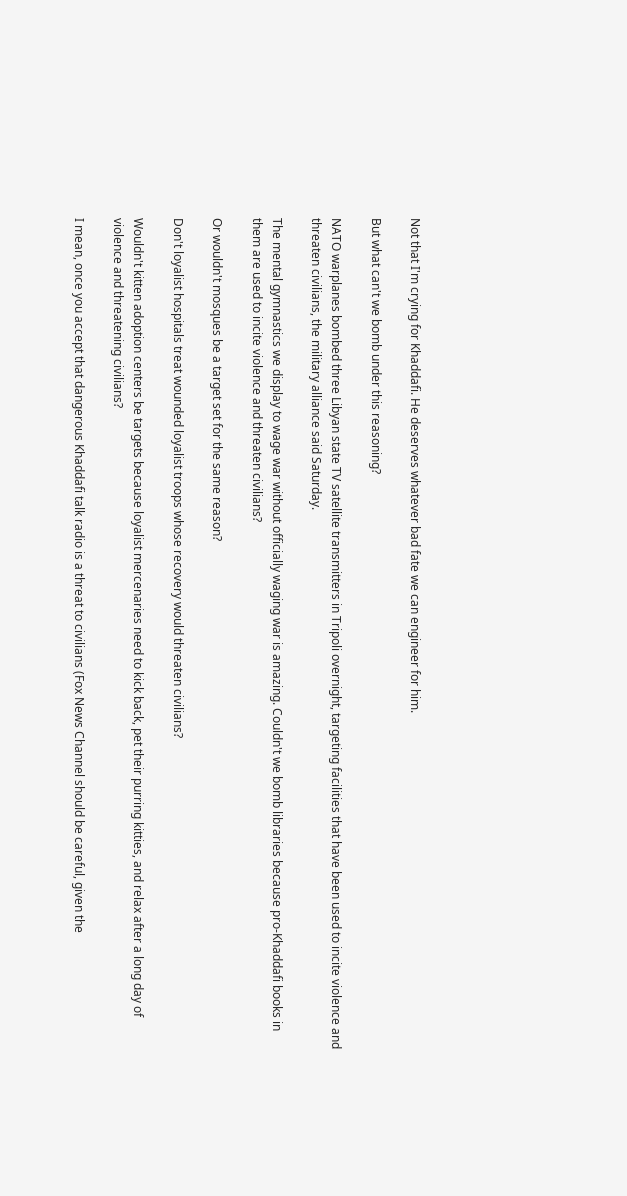Not that I'm crying for Khaddafi. He deserves whatever bad fate we can engineer for him.

But what can't we bomb under this reasoning?

NATO warplanes bombed three Libyan state TV satellite transmitters in Tripoli overnight, targeting facilities that have been used to incite violence and threaten civilians, the military alliance said Saturday.

The mental gymnastics we display to wage war without officially waging war is amazing. Couldn't we bomb libraries because pro-Khaddafi books in them are used to incite violence and threaten civilians?

Or wouldn't mosques be a target set for the same reason?

Don't loyalist hospitals treat wounded loyalist troops whose recovery would threaten civilians?

Wouldn't kitten adoption centers be targets because loyalist mercenaries need to kick back, pet their purring kitties, and relax after a long day of violence and threatening civilians?

I mean, once you accept that dangerous Khaddafi talk radio is a threat to civilians (Fox News Channel should be careful, given the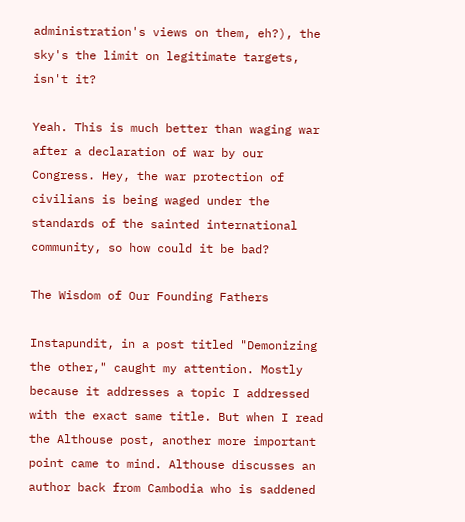administration's views on them, eh?), the sky's the limit on legitimate targets, isn't it?

Yeah. This is much better than waging war after a declaration of war by our Congress. Hey, the war protection of civilians is being waged under the standards of the sainted international community, so how could it be bad?

The Wisdom of Our Founding Fathers

Instapundit, in a post titled "Demonizing the other," caught my attention. Mostly because it addresses a topic I addressed with the exact same title. But when I read the Althouse post, another more important point came to mind. Althouse discusses an author back from Cambodia who is saddened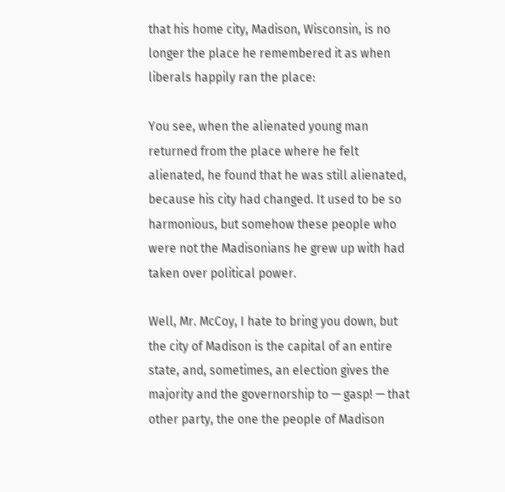that his home city, Madison, Wisconsin, is no longer the place he remembered it as when liberals happily ran the place:

You see, when the alienated young man returned from the place where he felt alienated, he found that he was still alienated, because his city had changed. It used to be so harmonious, but somehow these people who were not the Madisonians he grew up with had taken over political power.

Well, Mr. McCoy, I hate to bring you down, but the city of Madison is the capital of an entire state, and, sometimes, an election gives the majority and the governorship to — gasp! — that other party, the one the people of Madison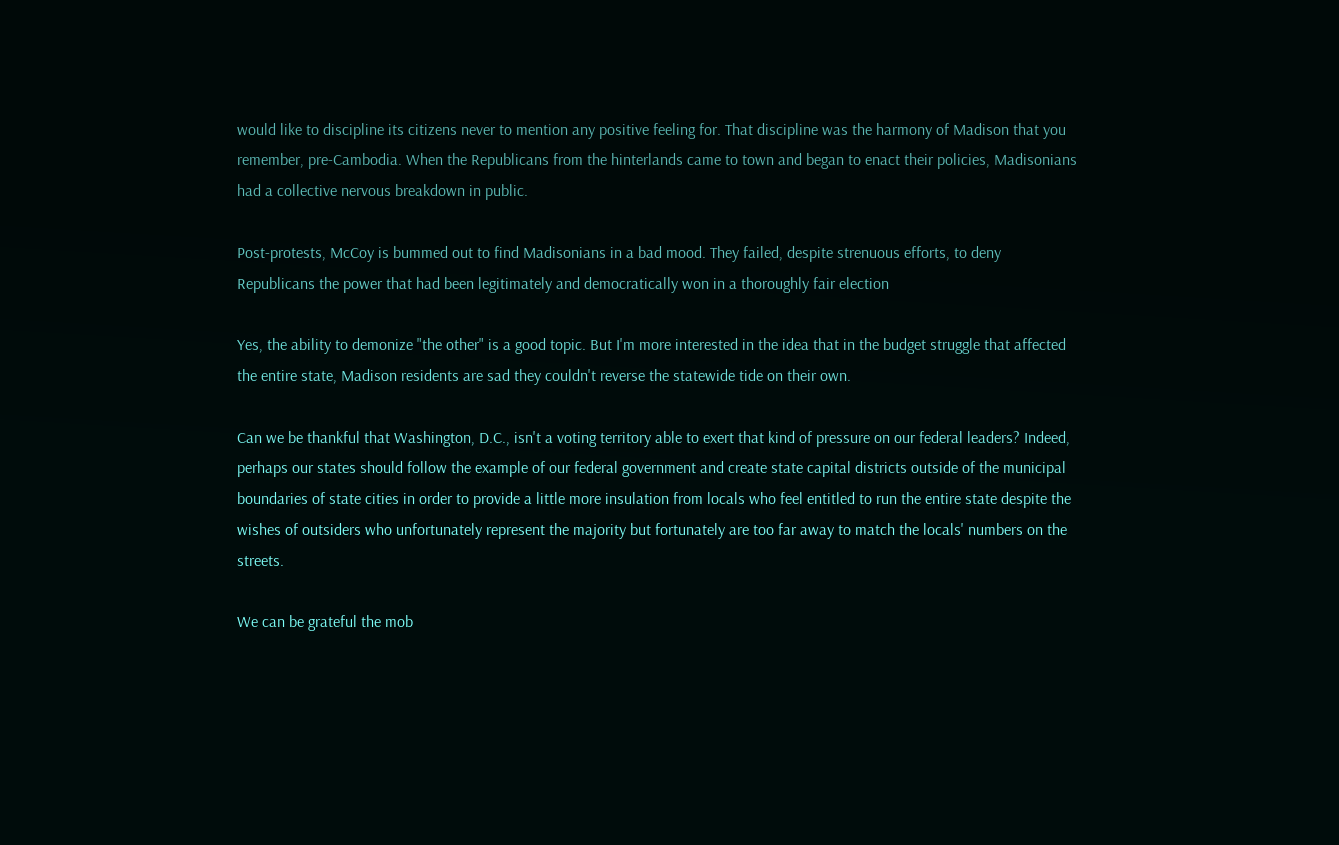would like to discipline its citizens never to mention any positive feeling for. That discipline was the harmony of Madison that you remember, pre-Cambodia. When the Republicans from the hinterlands came to town and began to enact their policies, Madisonians had a collective nervous breakdown in public.

Post-protests, McCoy is bummed out to find Madisonians in a bad mood. They failed, despite strenuous efforts, to deny Republicans the power that had been legitimately and democratically won in a thoroughly fair election

Yes, the ability to demonize "the other" is a good topic. But I'm more interested in the idea that in the budget struggle that affected the entire state, Madison residents are sad they couldn't reverse the statewide tide on their own.

Can we be thankful that Washington, D.C., isn't a voting territory able to exert that kind of pressure on our federal leaders? Indeed, perhaps our states should follow the example of our federal government and create state capital districts outside of the municipal boundaries of state cities in order to provide a little more insulation from locals who feel entitled to run the entire state despite the wishes of outsiders who unfortunately represent the majority but fortunately are too far away to match the locals' numbers on the streets.

We can be grateful the mob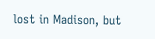lost in Madison, but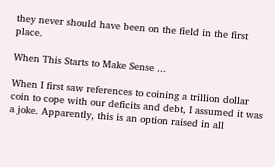they never should have been on the field in the first place.

When This Starts to Make Sense ...

When I first saw references to coining a trillion dollar coin to cope with our deficits and debt, I assumed it was a joke. Apparently, this is an option raised in all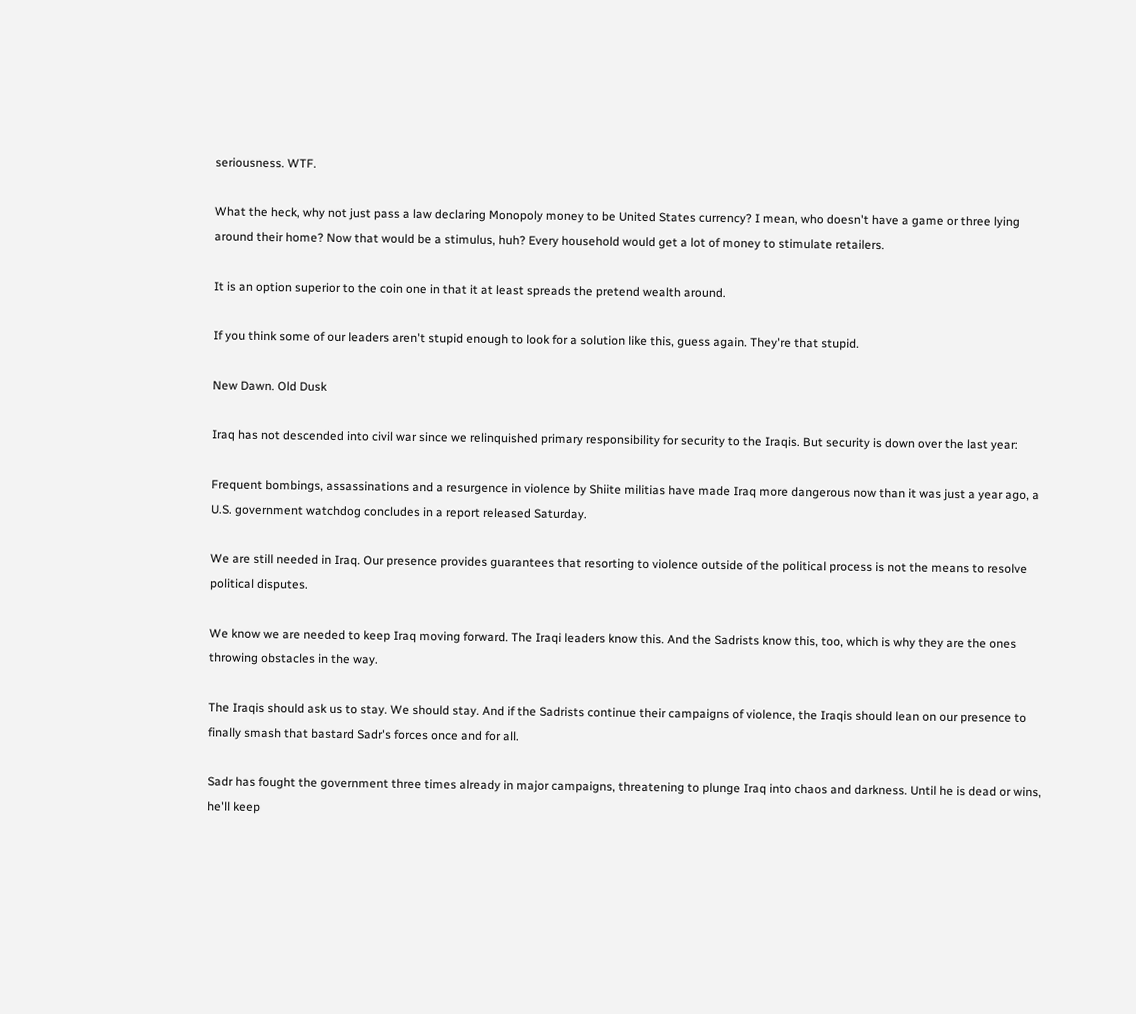seriousness. WTF.

What the heck, why not just pass a law declaring Monopoly money to be United States currency? I mean, who doesn't have a game or three lying around their home? Now that would be a stimulus, huh? Every household would get a lot of money to stimulate retailers.

It is an option superior to the coin one in that it at least spreads the pretend wealth around.

If you think some of our leaders aren't stupid enough to look for a solution like this, guess again. They're that stupid.

New Dawn. Old Dusk

Iraq has not descended into civil war since we relinquished primary responsibility for security to the Iraqis. But security is down over the last year:

Frequent bombings, assassinations and a resurgence in violence by Shiite militias have made Iraq more dangerous now than it was just a year ago, a U.S. government watchdog concludes in a report released Saturday.

We are still needed in Iraq. Our presence provides guarantees that resorting to violence outside of the political process is not the means to resolve political disputes.

We know we are needed to keep Iraq moving forward. The Iraqi leaders know this. And the Sadrists know this, too, which is why they are the ones throwing obstacles in the way.

The Iraqis should ask us to stay. We should stay. And if the Sadrists continue their campaigns of violence, the Iraqis should lean on our presence to finally smash that bastard Sadr's forces once and for all.

Sadr has fought the government three times already in major campaigns, threatening to plunge Iraq into chaos and darkness. Until he is dead or wins, he'll keep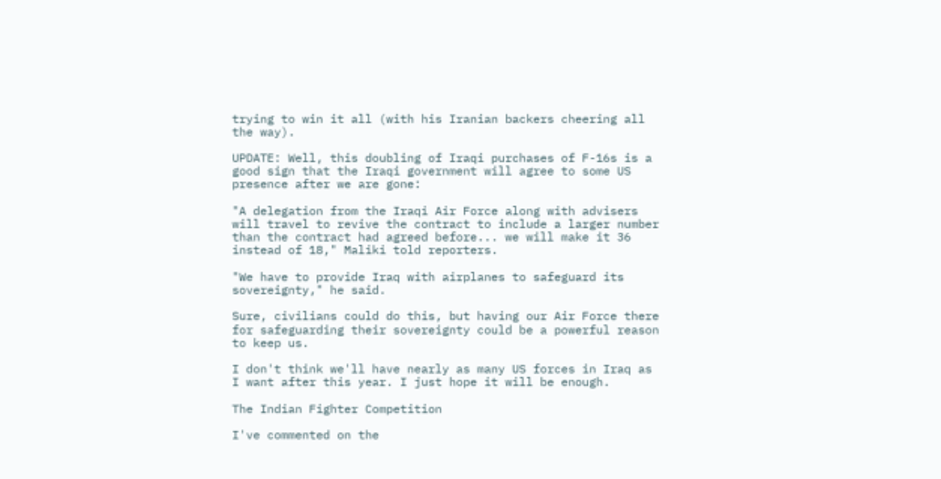trying to win it all (with his Iranian backers cheering all the way).

UPDATE: Well, this doubling of Iraqi purchases of F-16s is a good sign that the Iraqi government will agree to some US presence after we are gone:

"A delegation from the Iraqi Air Force along with advisers will travel to revive the contract to include a larger number than the contract had agreed before... we will make it 36 instead of 18," Maliki told reporters.

"We have to provide Iraq with airplanes to safeguard its sovereignty," he said.

Sure, civilians could do this, but having our Air Force there for safeguarding their sovereignty could be a powerful reason to keep us.

I don't think we'll have nearly as many US forces in Iraq as I want after this year. I just hope it will be enough.

The Indian Fighter Competition

I've commented on the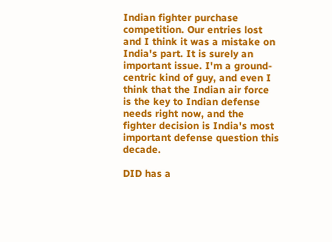Indian fighter purchase competition. Our entries lost and I think it was a mistake on India's part. It is surely an important issue. I'm a ground-centric kind of guy, and even I think that the Indian air force is the key to Indian defense needs right now, and the fighter decision is India's most important defense question this decade.

DID has a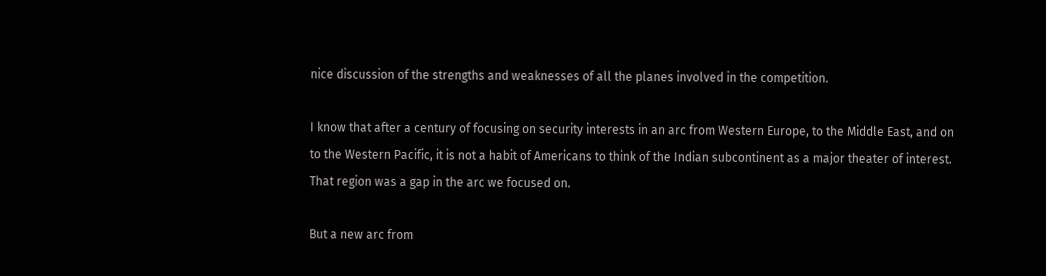nice discussion of the strengths and weaknesses of all the planes involved in the competition.

I know that after a century of focusing on security interests in an arc from Western Europe, to the Middle East, and on to the Western Pacific, it is not a habit of Americans to think of the Indian subcontinent as a major theater of interest. That region was a gap in the arc we focused on.

But a new arc from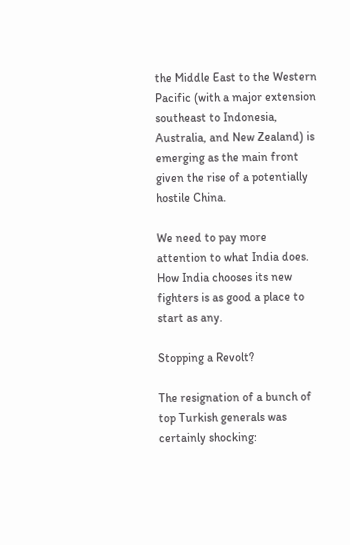the Middle East to the Western Pacific (with a major extension southeast to Indonesia, Australia, and New Zealand) is emerging as the main front given the rise of a potentially hostile China.

We need to pay more attention to what India does. How India chooses its new fighters is as good a place to start as any.

Stopping a Revolt?

The resignation of a bunch of top Turkish generals was certainly shocking: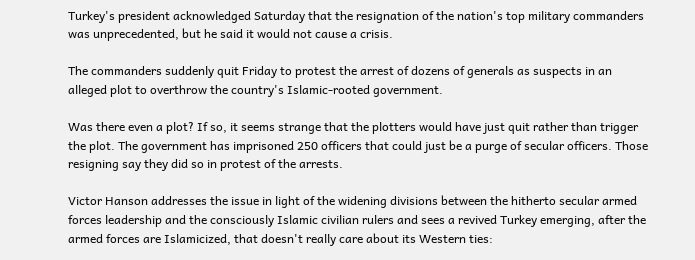Turkey's president acknowledged Saturday that the resignation of the nation's top military commanders was unprecedented, but he said it would not cause a crisis.

The commanders suddenly quit Friday to protest the arrest of dozens of generals as suspects in an alleged plot to overthrow the country's Islamic-rooted government.

Was there even a plot? If so, it seems strange that the plotters would have just quit rather than trigger the plot. The government has imprisoned 250 officers that could just be a purge of secular officers. Those resigning say they did so in protest of the arrests.

Victor Hanson addresses the issue in light of the widening divisions between the hitherto secular armed forces leadership and the consciously Islamic civilian rulers and sees a revived Turkey emerging, after the armed forces are Islamicized, that doesn't really care about its Western ties: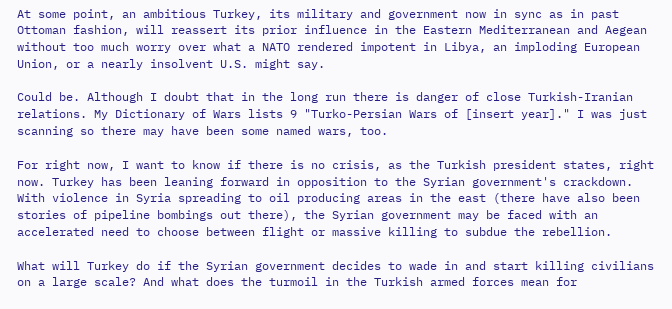At some point, an ambitious Turkey, its military and government now in sync as in past Ottoman fashion, will reassert its prior influence in the Eastern Mediterranean and Aegean without too much worry over what a NATO rendered impotent in Libya, an imploding European Union, or a nearly insolvent U.S. might say.

Could be. Although I doubt that in the long run there is danger of close Turkish-Iranian relations. My Dictionary of Wars lists 9 "Turko-Persian Wars of [insert year]." I was just scanning so there may have been some named wars, too.

For right now, I want to know if there is no crisis, as the Turkish president states, right now. Turkey has been leaning forward in opposition to the Syrian government's crackdown. With violence in Syria spreading to oil producing areas in the east (there have also been stories of pipeline bombings out there), the Syrian government may be faced with an accelerated need to choose between flight or massive killing to subdue the rebellion.

What will Turkey do if the Syrian government decides to wade in and start killing civilians on a large scale? And what does the turmoil in the Turkish armed forces mean for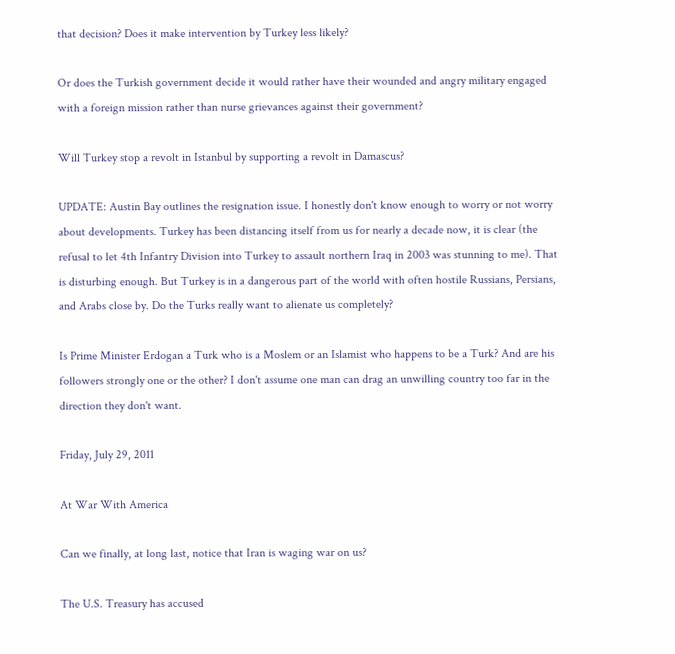that decision? Does it make intervention by Turkey less likely?

Or does the Turkish government decide it would rather have their wounded and angry military engaged with a foreign mission rather than nurse grievances against their government?

Will Turkey stop a revolt in Istanbul by supporting a revolt in Damascus?

UPDATE: Austin Bay outlines the resignation issue. I honestly don't know enough to worry or not worry about developments. Turkey has been distancing itself from us for nearly a decade now, it is clear (the refusal to let 4th Infantry Division into Turkey to assault northern Iraq in 2003 was stunning to me). That is disturbing enough. But Turkey is in a dangerous part of the world with often hostile Russians, Persians, and Arabs close by. Do the Turks really want to alienate us completely?

Is Prime Minister Erdogan a Turk who is a Moslem or an Islamist who happens to be a Turk? And are his followers strongly one or the other? I don't assume one man can drag an unwilling country too far in the direction they don't want.

Friday, July 29, 2011

At War With America

Can we finally, at long last, notice that Iran is waging war on us?

The U.S. Treasury has accused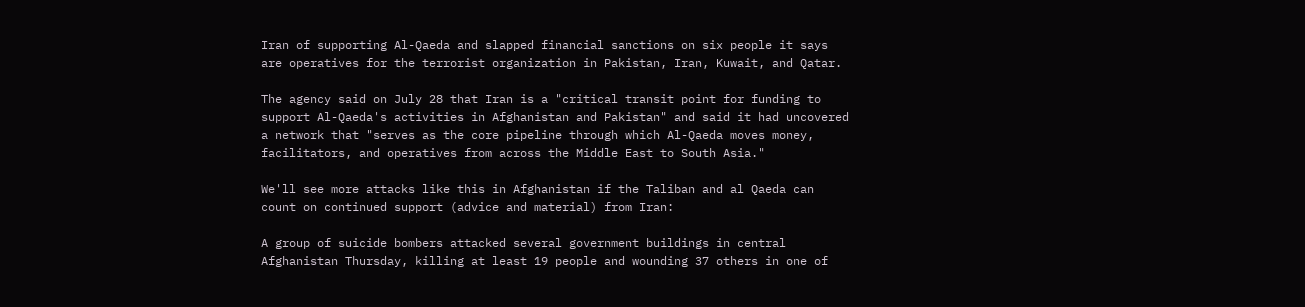Iran of supporting Al-Qaeda and slapped financial sanctions on six people it says are operatives for the terrorist organization in Pakistan, Iran, Kuwait, and Qatar.

The agency said on July 28 that Iran is a "critical transit point for funding to support Al-Qaeda's activities in Afghanistan and Pakistan" and said it had uncovered a network that "serves as the core pipeline through which Al-Qaeda moves money, facilitators, and operatives from across the Middle East to South Asia."

We'll see more attacks like this in Afghanistan if the Taliban and al Qaeda can count on continued support (advice and material) from Iran:

A group of suicide bombers attacked several government buildings in central Afghanistan Thursday, killing at least 19 people and wounding 37 others in one of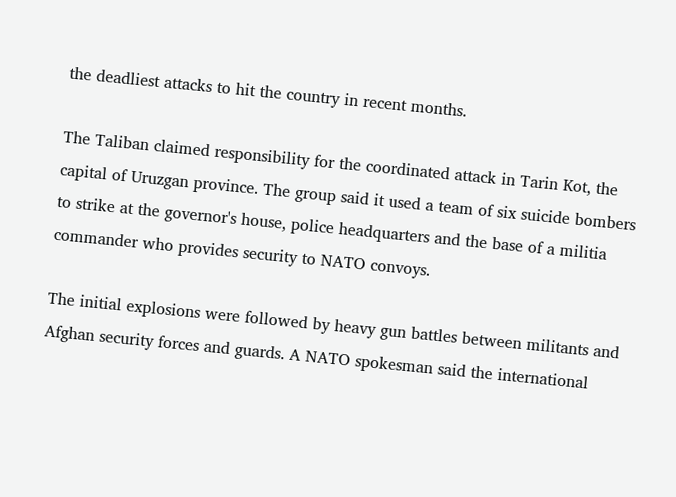the deadliest attacks to hit the country in recent months.

The Taliban claimed responsibility for the coordinated attack in Tarin Kot, the capital of Uruzgan province. The group said it used a team of six suicide bombers to strike at the governor's house, police headquarters and the base of a militia commander who provides security to NATO convoys.

The initial explosions were followed by heavy gun battles between militants and Afghan security forces and guards. A NATO spokesman said the international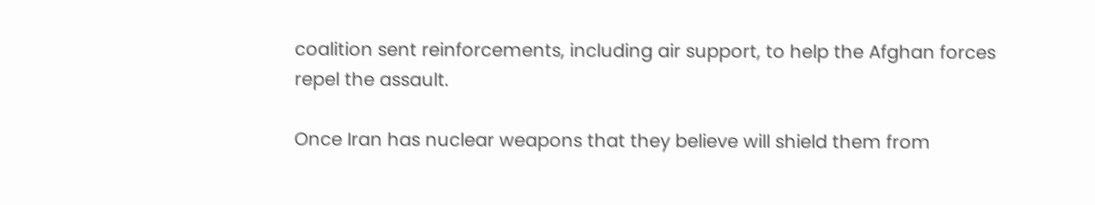coalition sent reinforcements, including air support, to help the Afghan forces repel the assault.

Once Iran has nuclear weapons that they believe will shield them from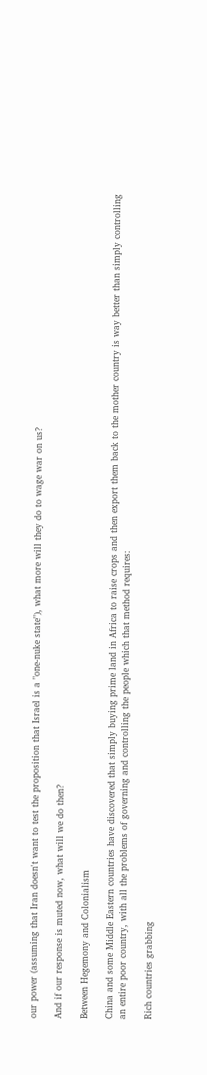our power (assuming that Iran doesn't want to test the proposition that Israel is a "one-nuke state"), what more will they do to wage war on us?

And if our response is muted now, what will we do then?

Between Hegemony and Colonialism

China and some Middle Eastern countries have discovered that simply buying prime land in Africa to raise crops and then export them back to the mother country is way better than simply controlling an entire poor country, with all the problems of governing and controlling the people which that method requires:

Rich countries grabbing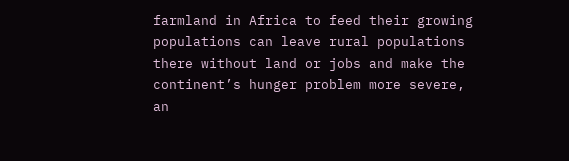farmland in Africa to feed their growing populations can leave rural populations there without land or jobs and make the continent’s hunger problem more severe, an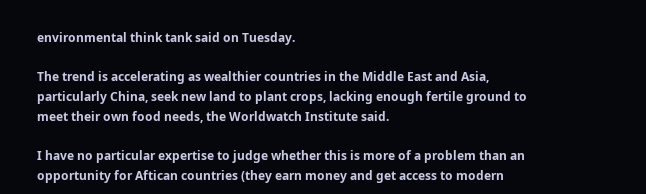environmental think tank said on Tuesday.

The trend is accelerating as wealthier countries in the Middle East and Asia, particularly China, seek new land to plant crops, lacking enough fertile ground to meet their own food needs, the Worldwatch Institute said.

I have no particular expertise to judge whether this is more of a problem than an opportunity for Aftican countries (they earn money and get access to modern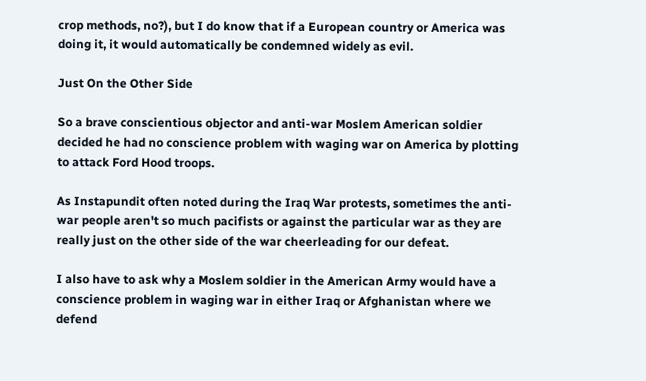crop methods, no?), but I do know that if a European country or America was doing it, it would automatically be condemned widely as evil.

Just On the Other Side

So a brave conscientious objector and anti-war Moslem American soldier decided he had no conscience problem with waging war on America by plotting to attack Ford Hood troops.

As Instapundit often noted during the Iraq War protests, sometimes the anti-war people aren't so much pacifists or against the particular war as they are really just on the other side of the war cheerleading for our defeat.

I also have to ask why a Moslem soldier in the American Army would have a conscience problem in waging war in either Iraq or Afghanistan where we defend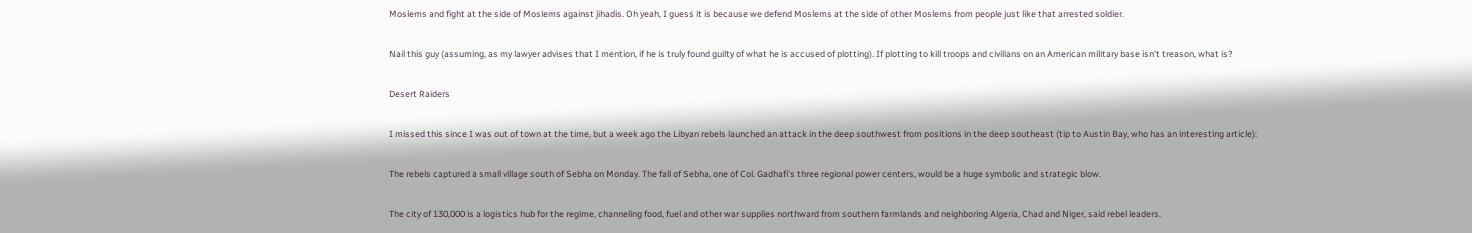Moslems and fight at the side of Moslems against jihadis. Oh yeah, I guess it is because we defend Moslems at the side of other Moslems from people just like that arrested soldier.

Nail this guy (assuming, as my lawyer advises that I mention, if he is truly found guilty of what he is accused of plotting). If plotting to kill troops and civilians on an American military base isn't treason, what is?

Desert Raiders

I missed this since I was out of town at the time, but a week ago the Libyan rebels launched an attack in the deep southwest from positions in the deep southeast (tip to Austin Bay, who has an interesting article):

The rebels captured a small village south of Sebha on Monday. The fall of Sebha, one of Col. Gadhafi's three regional power centers, would be a huge symbolic and strategic blow.

The city of 130,000 is a logistics hub for the regime, channeling food, fuel and other war supplies northward from southern farmlands and neighboring Algeria, Chad and Niger, said rebel leaders.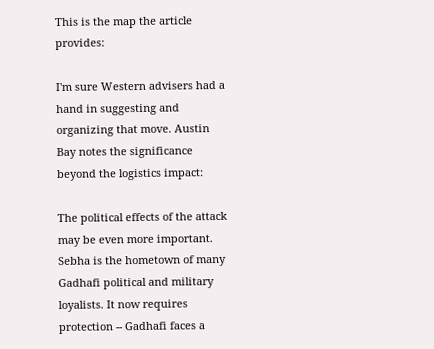This is the map the article provides:

I'm sure Western advisers had a hand in suggesting and organizing that move. Austin Bay notes the significance beyond the logistics impact:

The political effects of the attack may be even more important. Sebha is the hometown of many Gadhafi political and military loyalists. It now requires protection -- Gadhafi faces a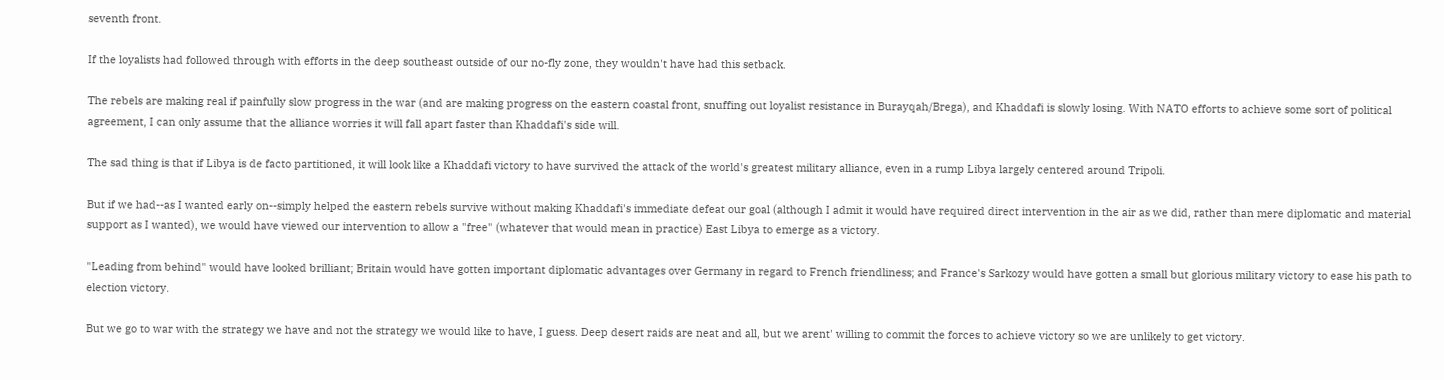seventh front.

If the loyalists had followed through with efforts in the deep southeast outside of our no-fly zone, they wouldn't have had this setback.

The rebels are making real if painfully slow progress in the war (and are making progress on the eastern coastal front, snuffing out loyalist resistance in Burayqah/Brega), and Khaddafi is slowly losing. With NATO efforts to achieve some sort of political agreement, I can only assume that the alliance worries it will fall apart faster than Khaddafi's side will.

The sad thing is that if Libya is de facto partitioned, it will look like a Khaddafi victory to have survived the attack of the world's greatest military alliance, even in a rump Libya largely centered around Tripoli.

But if we had--as I wanted early on--simply helped the eastern rebels survive without making Khaddafi's immediate defeat our goal (although I admit it would have required direct intervention in the air as we did, rather than mere diplomatic and material support as I wanted), we would have viewed our intervention to allow a "free" (whatever that would mean in practice) East Libya to emerge as a victory.

"Leading from behind" would have looked brilliant; Britain would have gotten important diplomatic advantages over Germany in regard to French friendliness; and France's Sarkozy would have gotten a small but glorious military victory to ease his path to election victory.

But we go to war with the strategy we have and not the strategy we would like to have, I guess. Deep desert raids are neat and all, but we arent' willing to commit the forces to achieve victory so we are unlikely to get victory.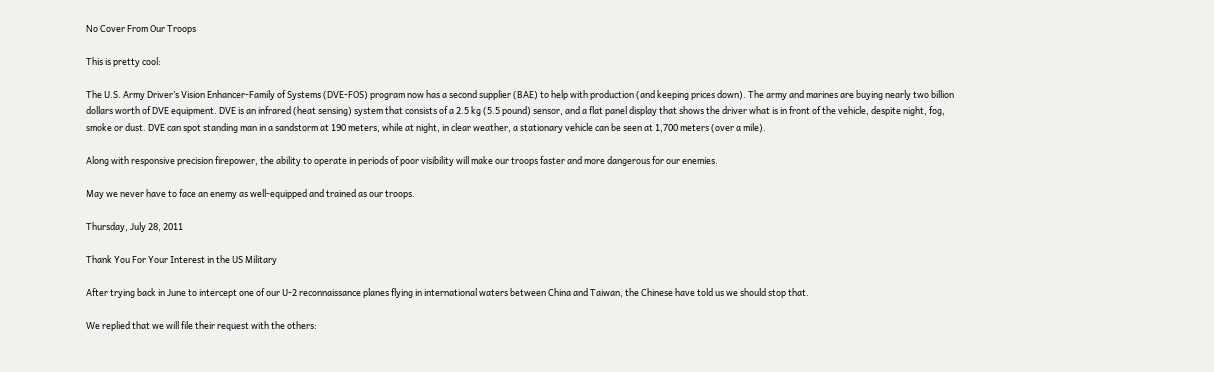No Cover From Our Troops

This is pretty cool:

The U.S. Army Driver’s Vision Enhancer-Family of Systems (DVE-FOS) program now has a second supplier (BAE) to help with production (and keeping prices down). The army and marines are buying nearly two billion dollars worth of DVE equipment. DVE is an infrared (heat sensing) system that consists of a 2.5 kg (5.5 pound) sensor, and a flat panel display that shows the driver what is in front of the vehicle, despite night, fog, smoke or dust. DVE can spot standing man in a sandstorm at 190 meters, while at night, in clear weather, a stationary vehicle can be seen at 1,700 meters (over a mile).

Along with responsive precision firepower, the ability to operate in periods of poor visibility will make our troops faster and more dangerous for our enemies.

May we never have to face an enemy as well-equipped and trained as our troops.

Thursday, July 28, 2011

Thank You For Your Interest in the US Military

After trying back in June to intercept one of our U-2 reconnaissance planes flying in international waters between China and Taiwan, the Chinese have told us we should stop that.

We replied that we will file their request with the others: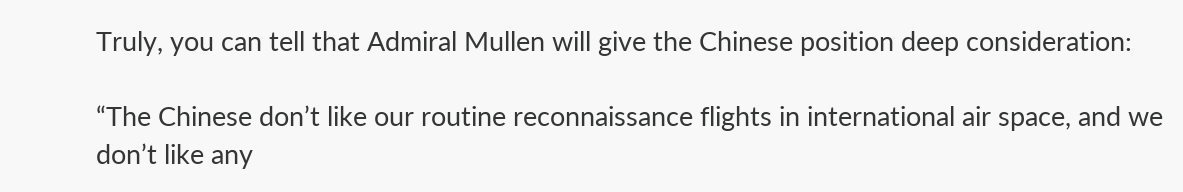Truly, you can tell that Admiral Mullen will give the Chinese position deep consideration:

“The Chinese don’t like our routine reconnaissance flights in international air space, and we don’t like any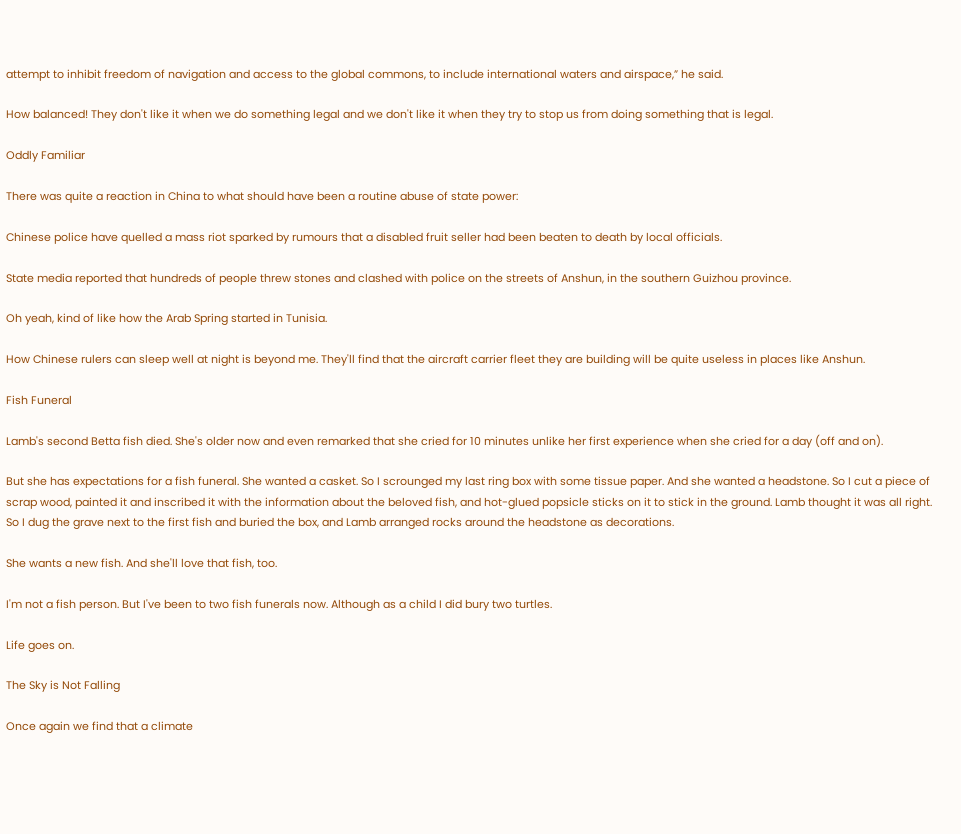attempt to inhibit freedom of navigation and access to the global commons, to include international waters and airspace,” he said.

How balanced! They don't like it when we do something legal and we don't like it when they try to stop us from doing something that is legal.

Oddly Familiar

There was quite a reaction in China to what should have been a routine abuse of state power:

Chinese police have quelled a mass riot sparked by rumours that a disabled fruit seller had been beaten to death by local officials.

State media reported that hundreds of people threw stones and clashed with police on the streets of Anshun, in the southern Guizhou province.

Oh yeah, kind of like how the Arab Spring started in Tunisia.

How Chinese rulers can sleep well at night is beyond me. They'll find that the aircraft carrier fleet they are building will be quite useless in places like Anshun.

Fish Funeral

Lamb's second Betta fish died. She's older now and even remarked that she cried for 10 minutes unlike her first experience when she cried for a day (off and on).

But she has expectations for a fish funeral. She wanted a casket. So I scrounged my last ring box with some tissue paper. And she wanted a headstone. So I cut a piece of scrap wood, painted it and inscribed it with the information about the beloved fish, and hot-glued popsicle sticks on it to stick in the ground. Lamb thought it was all right. So I dug the grave next to the first fish and buried the box, and Lamb arranged rocks around the headstone as decorations.

She wants a new fish. And she'll love that fish, too.

I'm not a fish person. But I've been to two fish funerals now. Although as a child I did bury two turtles.

Life goes on.

The Sky is Not Falling

Once again we find that a climate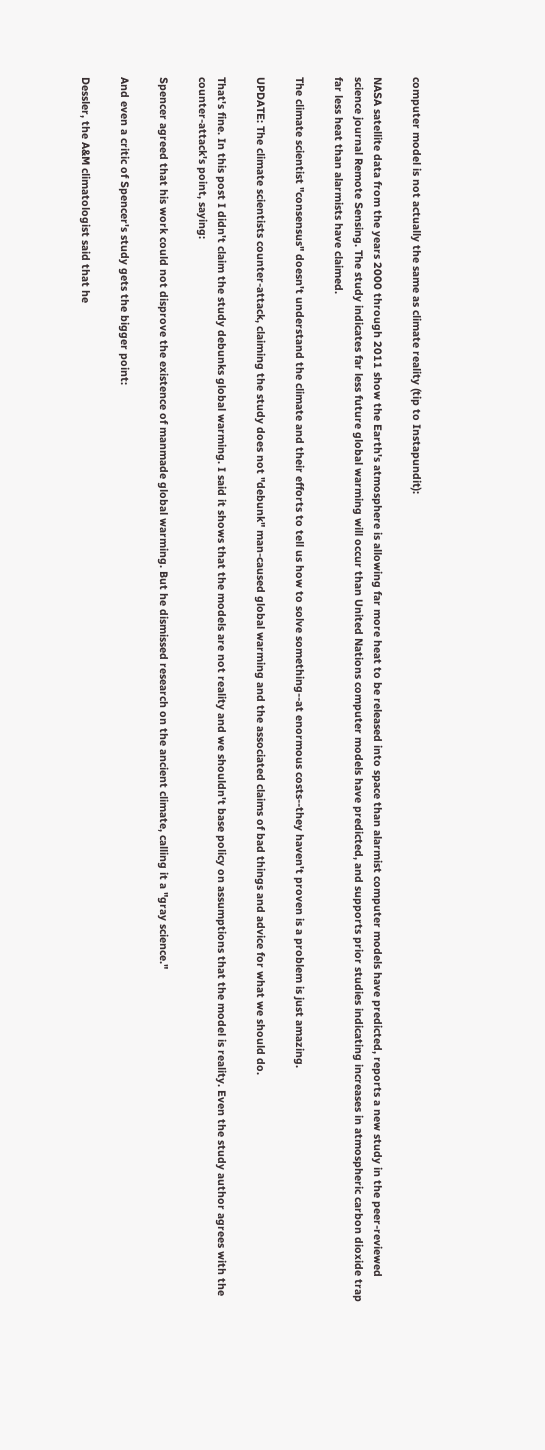computer model is not actually the same as climate reality (tip to Instapundit):

NASA satellite data from the years 2000 through 2011 show the Earth's atmosphere is allowing far more heat to be released into space than alarmist computer models have predicted, reports a new study in the peer-reviewed science journal Remote Sensing. The study indicates far less future global warming will occur than United Nations computer models have predicted, and supports prior studies indicating increases in atmospheric carbon dioxide trap far less heat than alarmists have claimed.

The climate scientist "consensus" doesn't understand the climate and their efforts to tell us how to solve something--at enormous costs--they haven't proven is a problem is just amazing.

UPDATE: The climate scientists counter-attack, claiming the study does not "debunk" man-caused global warming and the associated claims of bad things and advice for what we should do.

That's fine. In this post I didn't claim the study debunks global warming. I said it shows that the models are not reality and we shouldn't base policy on assumptions that the model is reality. Even the study author agrees with the counter-attack's point, saying:

Spencer agreed that his work could not disprove the existence of manmade global warming. But he dismissed research on the ancient climate, calling it a "gray science."

And even a critic of Spencer's study gets the bigger point:

Dessler, the A&M climatologist said that he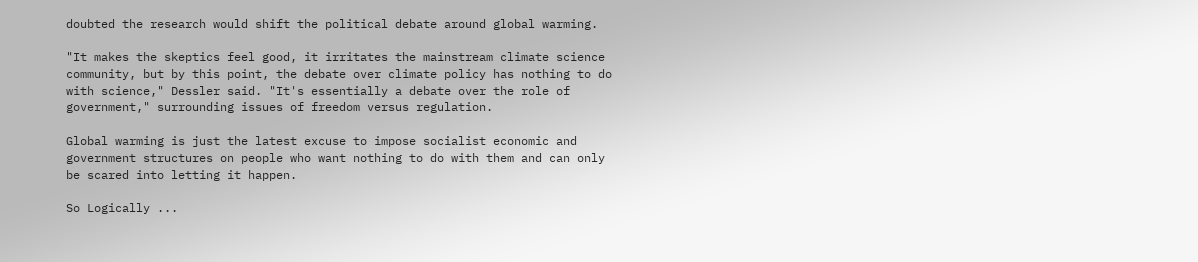doubted the research would shift the political debate around global warming.

"It makes the skeptics feel good, it irritates the mainstream climate science community, but by this point, the debate over climate policy has nothing to do with science," Dessler said. "It's essentially a debate over the role of government," surrounding issues of freedom versus regulation.

Global warming is just the latest excuse to impose socialist economic and government structures on people who want nothing to do with them and can only be scared into letting it happen.

So Logically ...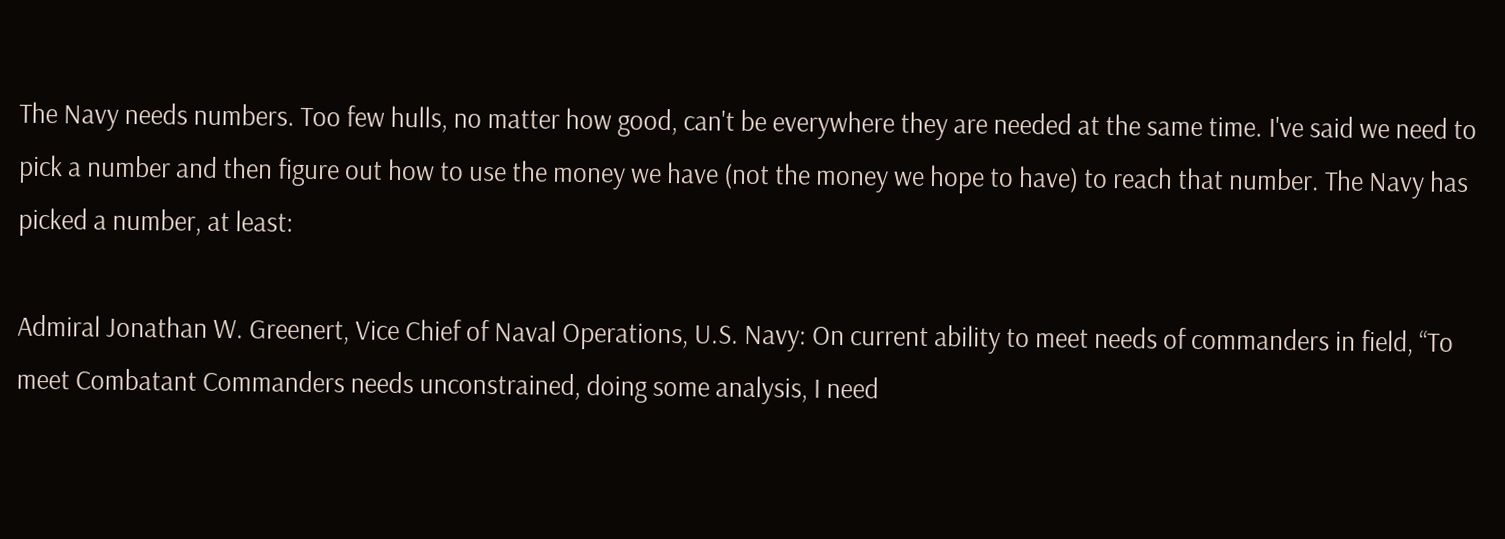The Navy needs numbers. Too few hulls, no matter how good, can't be everywhere they are needed at the same time. I've said we need to pick a number and then figure out how to use the money we have (not the money we hope to have) to reach that number. The Navy has picked a number, at least:

Admiral Jonathan W. Greenert, Vice Chief of Naval Operations, U.S. Navy: On current ability to meet needs of commanders in field, “To meet Combatant Commanders needs unconstrained, doing some analysis, I need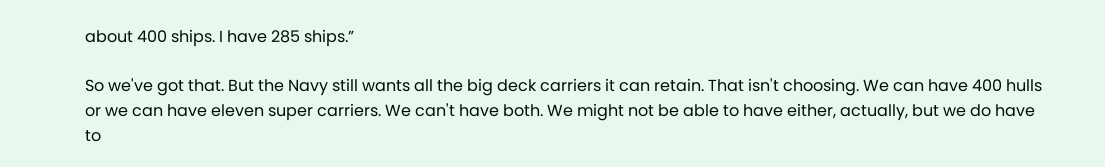about 400 ships. I have 285 ships.”

So we've got that. But the Navy still wants all the big deck carriers it can retain. That isn't choosing. We can have 400 hulls or we can have eleven super carriers. We can't have both. We might not be able to have either, actually, but we do have to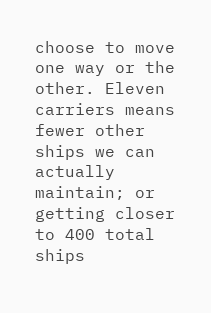choose to move one way or the other. Eleven carriers means fewer other ships we can actually maintain; or getting closer to 400 total ships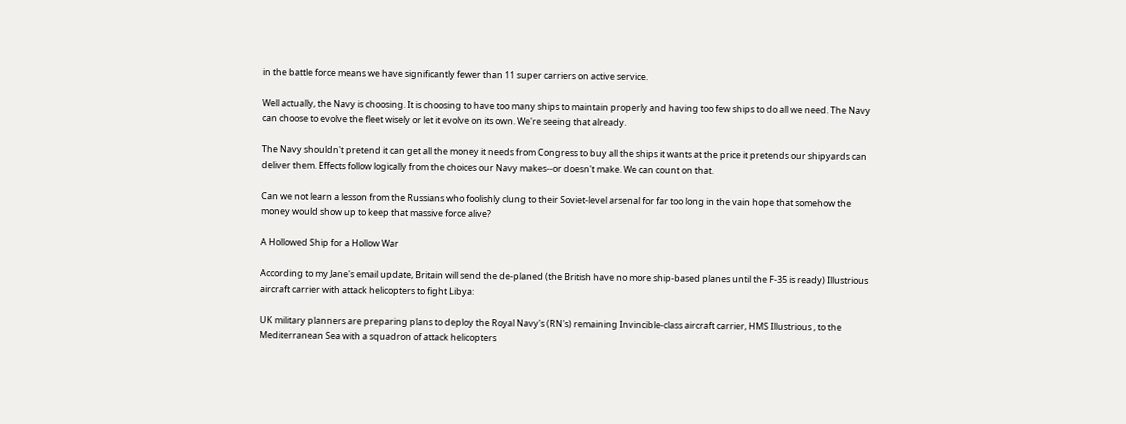in the battle force means we have significantly fewer than 11 super carriers on active service.

Well actually, the Navy is choosing. It is choosing to have too many ships to maintain properly and having too few ships to do all we need. The Navy can choose to evolve the fleet wisely or let it evolve on its own. We're seeing that already.

The Navy shouldn't pretend it can get all the money it needs from Congress to buy all the ships it wants at the price it pretends our shipyards can deliver them. Effects follow logically from the choices our Navy makes--or doesn't make. We can count on that.

Can we not learn a lesson from the Russians who foolishly clung to their Soviet-level arsenal for far too long in the vain hope that somehow the money would show up to keep that massive force alive?

A Hollowed Ship for a Hollow War

According to my Jane's email update, Britain will send the de-planed (the British have no more ship-based planes until the F-35 is ready) Illustrious aircraft carrier with attack helicopters to fight Libya:

UK military planners are preparing plans to deploy the Royal Navy's (RN's) remaining Invincible-class aircraft carrier, HMS Illustrious , to the Mediterranean Sea with a squadron of attack helicopters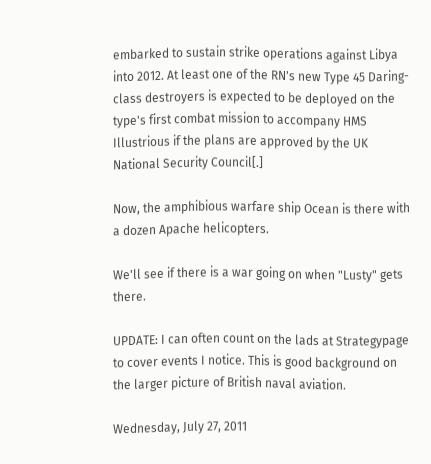embarked to sustain strike operations against Libya into 2012. At least one of the RN's new Type 45 Daring-class destroyers is expected to be deployed on the type's first combat mission to accompany HMS Illustrious if the plans are approved by the UK National Security Council[.]

Now, the amphibious warfare ship Ocean is there with a dozen Apache helicopters.

We'll see if there is a war going on when "Lusty" gets there.

UPDATE: I can often count on the lads at Strategypage to cover events I notice. This is good background on the larger picture of British naval aviation.

Wednesday, July 27, 2011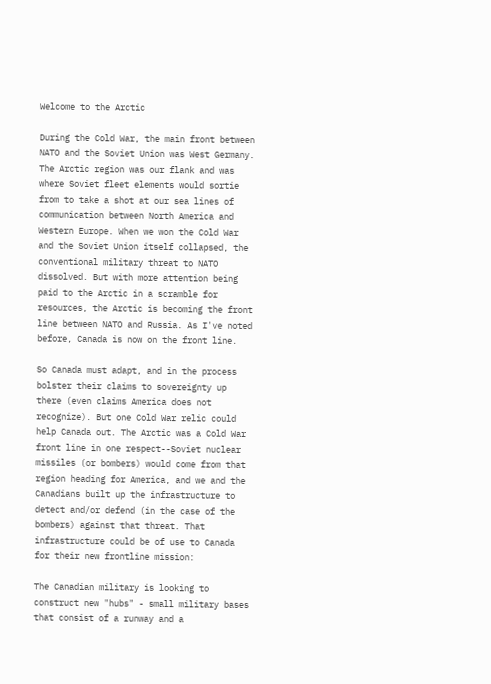Welcome to the Arctic

During the Cold War, the main front between NATO and the Soviet Union was West Germany. The Arctic region was our flank and was where Soviet fleet elements would sortie from to take a shot at our sea lines of communication between North America and Western Europe. When we won the Cold War and the Soviet Union itself collapsed, the conventional military threat to NATO dissolved. But with more attention being paid to the Arctic in a scramble for resources, the Arctic is becoming the front line between NATO and Russia. As I've noted before, Canada is now on the front line.

So Canada must adapt, and in the process bolster their claims to sovereignty up there (even claims America does not recognize). But one Cold War relic could help Canada out. The Arctic was a Cold War front line in one respect--Soviet nuclear missiles (or bombers) would come from that region heading for America, and we and the Canadians built up the infrastructure to detect and/or defend (in the case of the bombers) against that threat. That infrastructure could be of use to Canada for their new frontline mission:

The Canadian military is looking to construct new "hubs" - small military bases that consist of a runway and a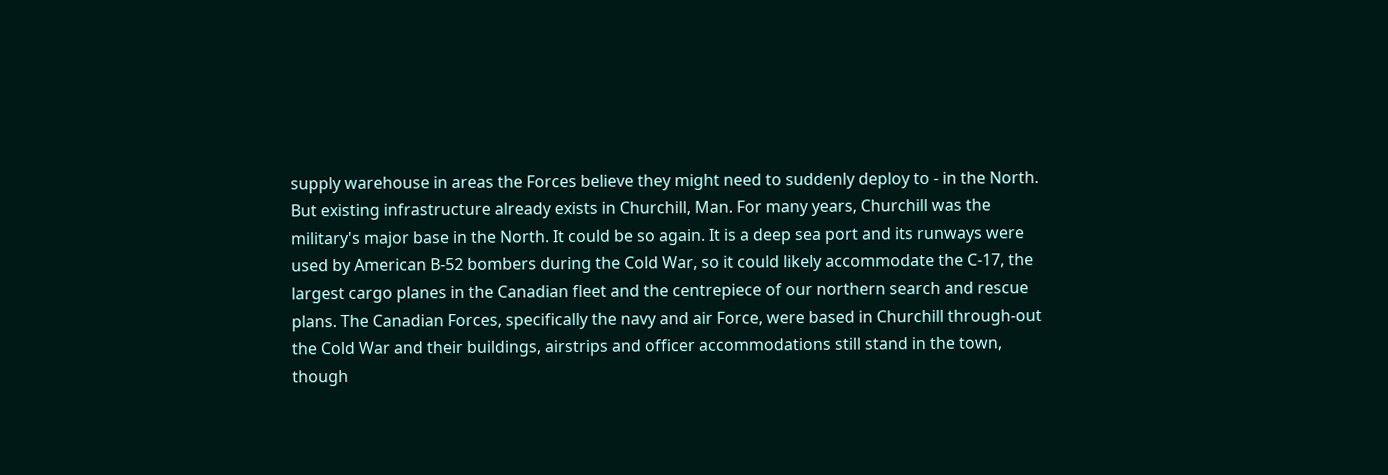supply warehouse in areas the Forces believe they might need to suddenly deploy to - in the North. But existing infrastructure already exists in Churchill, Man. For many years, Churchill was the military's major base in the North. It could be so again. It is a deep sea port and its runways were used by American B-52 bombers during the Cold War, so it could likely accommodate the C-17, the largest cargo planes in the Canadian fleet and the centrepiece of our northern search and rescue plans. The Canadian Forces, specifically the navy and air Force, were based in Churchill through-out the Cold War and their buildings, airstrips and officer accommodations still stand in the town, though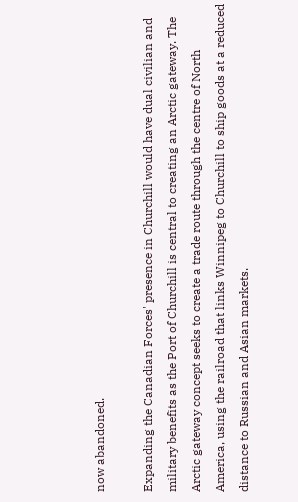now abandoned.

Expanding the Canadian Forces' presence in Churchill would have dual civilian and military benefits as the Port of Churchill is central to creating an Arctic gateway. The Arctic gateway concept seeks to create a trade route through the centre of North America, using the railroad that links Winnipeg to Churchill to ship goods at a reduced distance to Russian and Asian markets.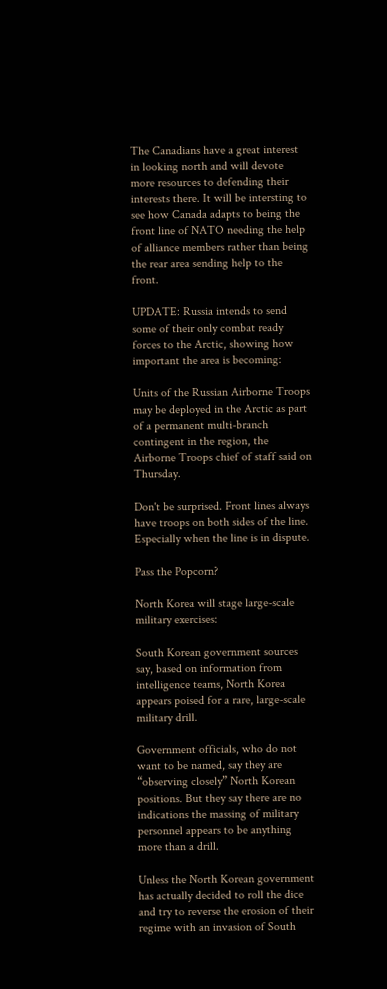The Canadians have a great interest in looking north and will devote more resources to defending their interests there. It will be intersting to see how Canada adapts to being the front line of NATO needing the help of alliance members rather than being the rear area sending help to the front.

UPDATE: Russia intends to send some of their only combat ready forces to the Arctic, showing how important the area is becoming:

Units of the Russian Airborne Troops may be deployed in the Arctic as part of a permanent multi-branch contingent in the region, the Airborne Troops chief of staff said on Thursday.

Don't be surprised. Front lines always have troops on both sides of the line. Especially when the line is in dispute.

Pass the Popcorn?

North Korea will stage large-scale military exercises:

South Korean government sources say, based on information from intelligence teams, North Korea appears poised for a rare, large-scale military drill.

Government officials, who do not want to be named, say they are “observing closely” North Korean positions. But they say there are no indications the massing of military personnel appears to be anything more than a drill.

Unless the North Korean government has actually decided to roll the dice and try to reverse the erosion of their regime with an invasion of South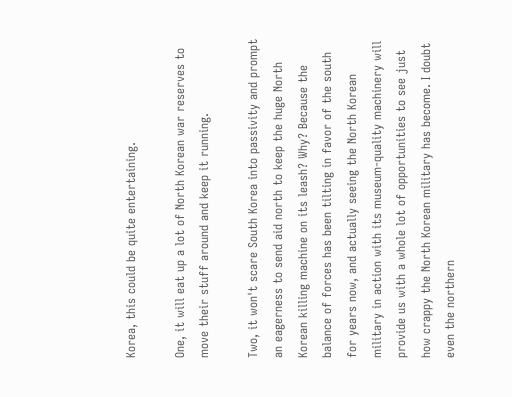Korea, this could be quite entertaining.

One, it will eat up a lot of North Korean war reserves to move their stuff around and keep it running.

Two, it won't scare South Korea into passivity and prompt an eagerness to send aid north to keep the huge North Korean killing machine on its leash? Why? Because the balance of forces has been tilting in favor of the south for years now, and actually seeing the North Korean military in action with its museum-quality machinery will provide us with a whole lot of opportunities to see just how crappy the North Korean military has become. I doubt even the northern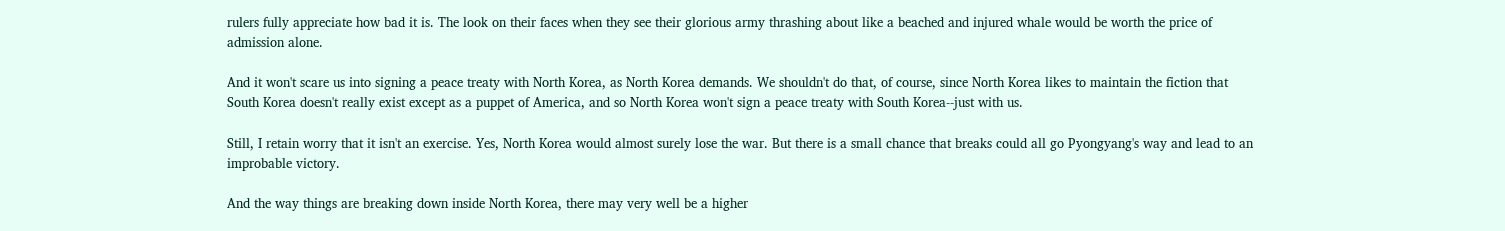rulers fully appreciate how bad it is. The look on their faces when they see their glorious army thrashing about like a beached and injured whale would be worth the price of admission alone.

And it won't scare us into signing a peace treaty with North Korea, as North Korea demands. We shouldn't do that, of course, since North Korea likes to maintain the fiction that South Korea doesn't really exist except as a puppet of America, and so North Korea won't sign a peace treaty with South Korea--just with us.

Still, I retain worry that it isn't an exercise. Yes, North Korea would almost surely lose the war. But there is a small chance that breaks could all go Pyongyang's way and lead to an improbable victory.

And the way things are breaking down inside North Korea, there may very well be a higher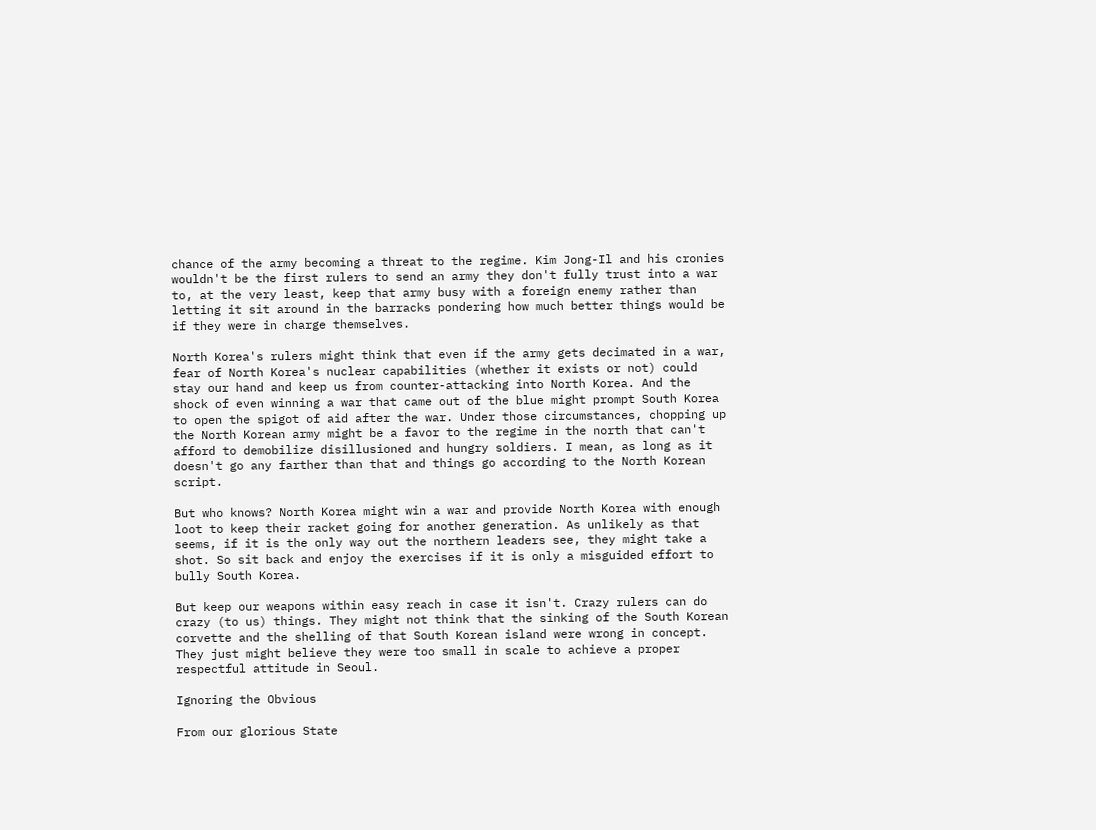chance of the army becoming a threat to the regime. Kim Jong-Il and his cronies wouldn't be the first rulers to send an army they don't fully trust into a war to, at the very least, keep that army busy with a foreign enemy rather than letting it sit around in the barracks pondering how much better things would be if they were in charge themselves.

North Korea's rulers might think that even if the army gets decimated in a war, fear of North Korea's nuclear capabilities (whether it exists or not) could stay our hand and keep us from counter-attacking into North Korea. And the shock of even winning a war that came out of the blue might prompt South Korea to open the spigot of aid after the war. Under those circumstances, chopping up the North Korean army might be a favor to the regime in the north that can't afford to demobilize disillusioned and hungry soldiers. I mean, as long as it doesn't go any farther than that and things go according to the North Korean script.

But who knows? North Korea might win a war and provide North Korea with enough loot to keep their racket going for another generation. As unlikely as that seems, if it is the only way out the northern leaders see, they might take a shot. So sit back and enjoy the exercises if it is only a misguided effort to bully South Korea.

But keep our weapons within easy reach in case it isn't. Crazy rulers can do crazy (to us) things. They might not think that the sinking of the South Korean corvette and the shelling of that South Korean island were wrong in concept. They just might believe they were too small in scale to achieve a proper respectful attitude in Seoul.

Ignoring the Obvious

From our glorious State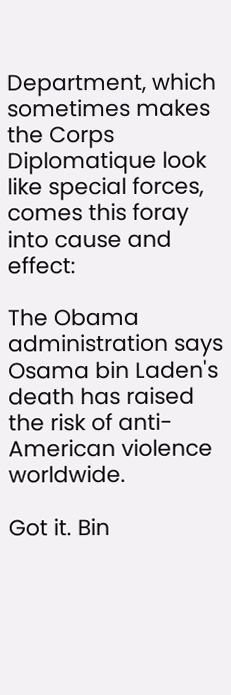Department, which sometimes makes the Corps Diplomatique look like special forces, comes this foray into cause and effect:

The Obama administration says Osama bin Laden's death has raised the risk of anti-American violence worldwide.

Got it. Bin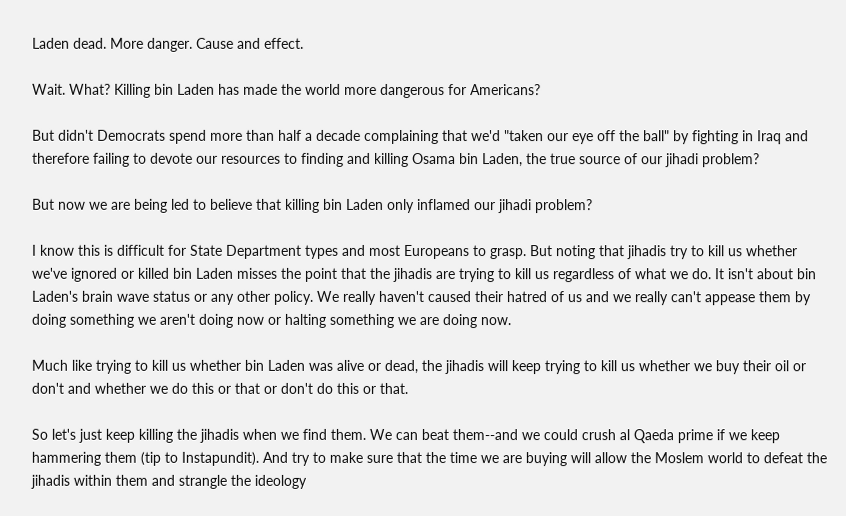Laden dead. More danger. Cause and effect.

Wait. What? Killing bin Laden has made the world more dangerous for Americans?

But didn't Democrats spend more than half a decade complaining that we'd "taken our eye off the ball" by fighting in Iraq and therefore failing to devote our resources to finding and killing Osama bin Laden, the true source of our jihadi problem?

But now we are being led to believe that killing bin Laden only inflamed our jihadi problem?

I know this is difficult for State Department types and most Europeans to grasp. But noting that jihadis try to kill us whether we've ignored or killed bin Laden misses the point that the jihadis are trying to kill us regardless of what we do. It isn't about bin Laden's brain wave status or any other policy. We really haven't caused their hatred of us and we really can't appease them by doing something we aren't doing now or halting something we are doing now.

Much like trying to kill us whether bin Laden was alive or dead, the jihadis will keep trying to kill us whether we buy their oil or don't and whether we do this or that or don't do this or that.

So let's just keep killing the jihadis when we find them. We can beat them--and we could crush al Qaeda prime if we keep hammering them (tip to Instapundit). And try to make sure that the time we are buying will allow the Moslem world to defeat the jihadis within them and strangle the ideology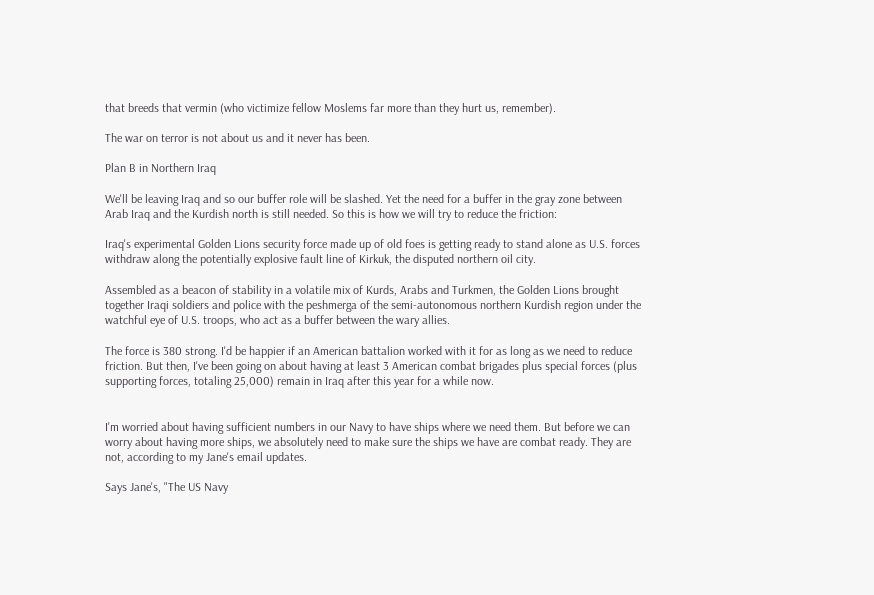that breeds that vermin (who victimize fellow Moslems far more than they hurt us, remember).

The war on terror is not about us and it never has been.

Plan B in Northern Iraq

We'll be leaving Iraq and so our buffer role will be slashed. Yet the need for a buffer in the gray zone between Arab Iraq and the Kurdish north is still needed. So this is how we will try to reduce the friction:

Iraq's experimental Golden Lions security force made up of old foes is getting ready to stand alone as U.S. forces withdraw along the potentially explosive fault line of Kirkuk, the disputed northern oil city.

Assembled as a beacon of stability in a volatile mix of Kurds, Arabs and Turkmen, the Golden Lions brought together Iraqi soldiers and police with the peshmerga of the semi-autonomous northern Kurdish region under the watchful eye of U.S. troops, who act as a buffer between the wary allies.

The force is 380 strong. I'd be happier if an American battalion worked with it for as long as we need to reduce friction. But then, I've been going on about having at least 3 American combat brigades plus special forces (plus supporting forces, totaling 25,000) remain in Iraq after this year for a while now.


I'm worried about having sufficient numbers in our Navy to have ships where we need them. But before we can worry about having more ships, we absolutely need to make sure the ships we have are combat ready. They are not, according to my Jane's email updates.

Says Jane's, "The US Navy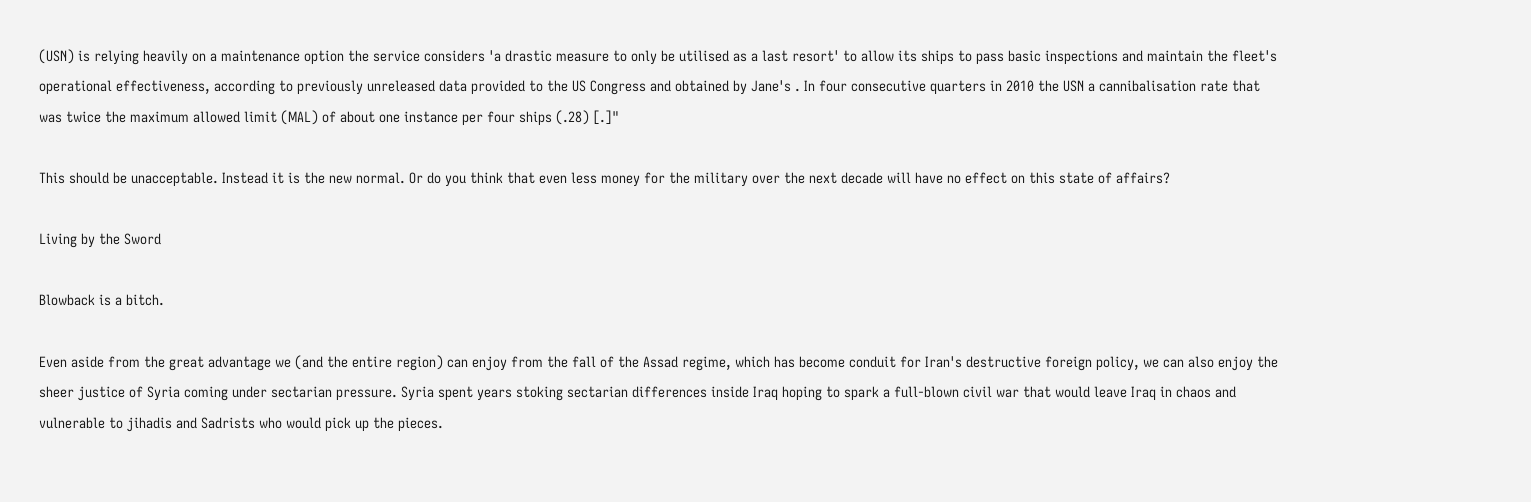(USN) is relying heavily on a maintenance option the service considers 'a drastic measure to only be utilised as a last resort' to allow its ships to pass basic inspections and maintain the fleet's operational effectiveness, according to previously unreleased data provided to the US Congress and obtained by Jane's . In four consecutive quarters in 2010 the USN a cannibalisation rate that was twice the maximum allowed limit (MAL) of about one instance per four ships (.28) [.]"

This should be unacceptable. Instead it is the new normal. Or do you think that even less money for the military over the next decade will have no effect on this state of affairs?

Living by the Sword

Blowback is a bitch.

Even aside from the great advantage we (and the entire region) can enjoy from the fall of the Assad regime, which has become conduit for Iran's destructive foreign policy, we can also enjoy the sheer justice of Syria coming under sectarian pressure. Syria spent years stoking sectarian differences inside Iraq hoping to spark a full-blown civil war that would leave Iraq in chaos and vulnerable to jihadis and Sadrists who would pick up the pieces.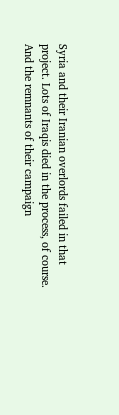Syria and their Iranian overlords failed in that project. Lots of Iraqis died in the process, of course. And the remnants of their campaign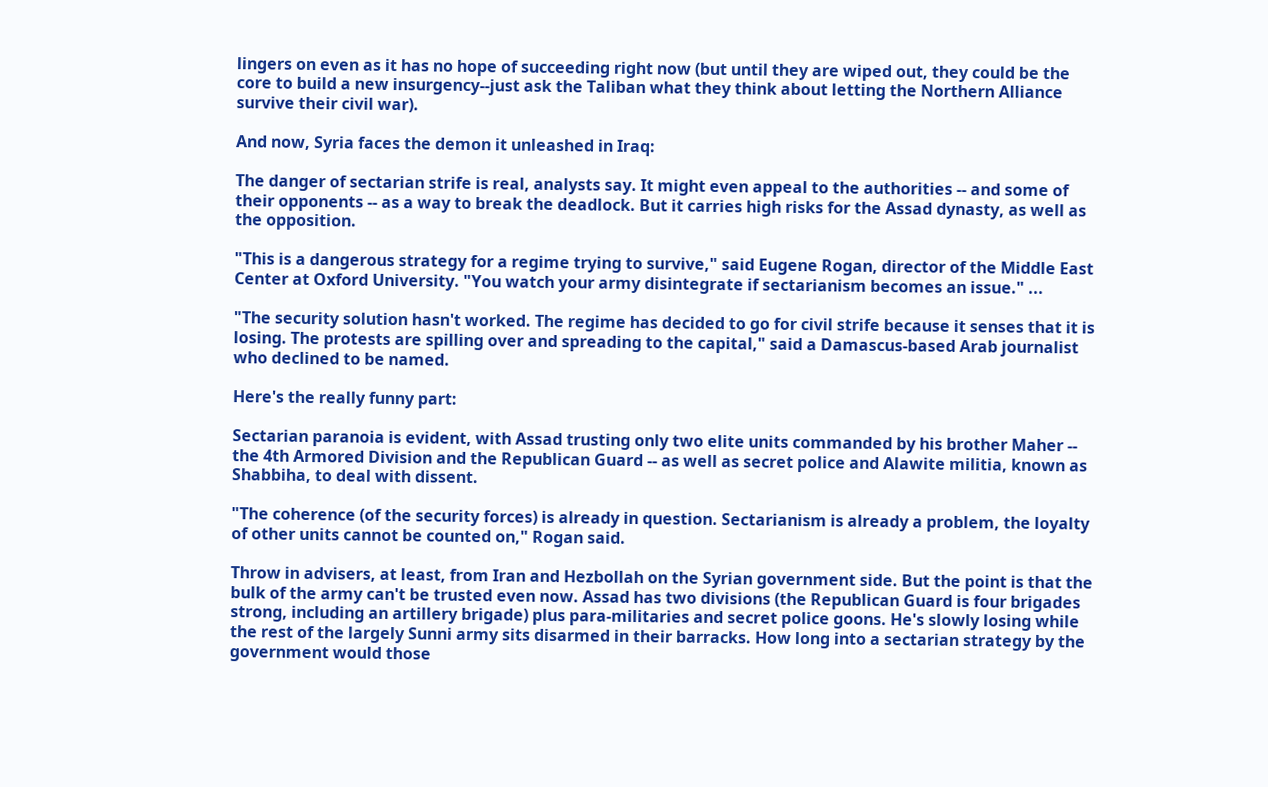lingers on even as it has no hope of succeeding right now (but until they are wiped out, they could be the core to build a new insurgency--just ask the Taliban what they think about letting the Northern Alliance survive their civil war).

And now, Syria faces the demon it unleashed in Iraq:

The danger of sectarian strife is real, analysts say. It might even appeal to the authorities -- and some of their opponents -- as a way to break the deadlock. But it carries high risks for the Assad dynasty, as well as the opposition.

"This is a dangerous strategy for a regime trying to survive," said Eugene Rogan, director of the Middle East Center at Oxford University. "You watch your army disintegrate if sectarianism becomes an issue." ...

"The security solution hasn't worked. The regime has decided to go for civil strife because it senses that it is losing. The protests are spilling over and spreading to the capital," said a Damascus-based Arab journalist who declined to be named.

Here's the really funny part:

Sectarian paranoia is evident, with Assad trusting only two elite units commanded by his brother Maher -- the 4th Armored Division and the Republican Guard -- as well as secret police and Alawite militia, known as Shabbiha, to deal with dissent.

"The coherence (of the security forces) is already in question. Sectarianism is already a problem, the loyalty of other units cannot be counted on," Rogan said.

Throw in advisers, at least, from Iran and Hezbollah on the Syrian government side. But the point is that the bulk of the army can't be trusted even now. Assad has two divisions (the Republican Guard is four brigades strong, including an artillery brigade) plus para-militaries and secret police goons. He's slowly losing while the rest of the largely Sunni army sits disarmed in their barracks. How long into a sectarian strategy by the government would those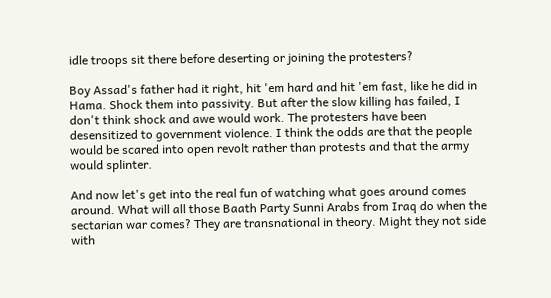idle troops sit there before deserting or joining the protesters?

Boy Assad's father had it right, hit 'em hard and hit 'em fast, like he did in Hama. Shock them into passivity. But after the slow killing has failed, I don't think shock and awe would work. The protesters have been desensitized to government violence. I think the odds are that the people would be scared into open revolt rather than protests and that the army would splinter.

And now let's get into the real fun of watching what goes around comes around. What will all those Baath Party Sunni Arabs from Iraq do when the sectarian war comes? They are transnational in theory. Might they not side with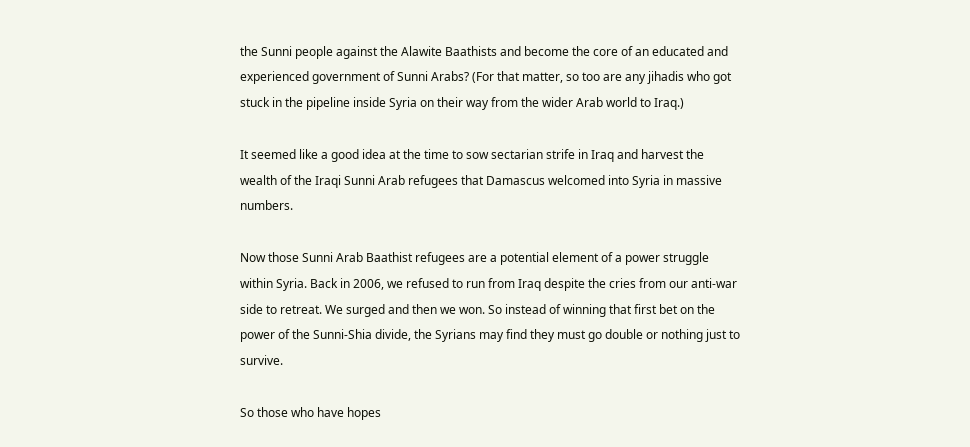the Sunni people against the Alawite Baathists and become the core of an educated and experienced government of Sunni Arabs? (For that matter, so too are any jihadis who got stuck in the pipeline inside Syria on their way from the wider Arab world to Iraq.)

It seemed like a good idea at the time to sow sectarian strife in Iraq and harvest the wealth of the Iraqi Sunni Arab refugees that Damascus welcomed into Syria in massive numbers.

Now those Sunni Arab Baathist refugees are a potential element of a power struggle within Syria. Back in 2006, we refused to run from Iraq despite the cries from our anti-war side to retreat. We surged and then we won. So instead of winning that first bet on the power of the Sunni-Shia divide, the Syrians may find they must go double or nothing just to survive.

So those who have hopes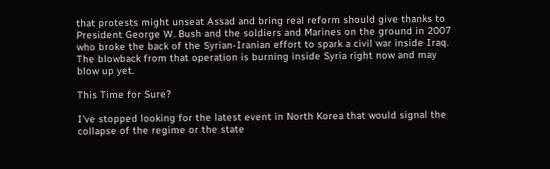that protests might unseat Assad and bring real reform should give thanks to President George W. Bush and the soldiers and Marines on the ground in 2007 who broke the back of the Syrian-Iranian effort to spark a civil war inside Iraq. The blowback from that operation is burning inside Syria right now and may blow up yet.

This Time for Sure?

I've stopped looking for the latest event in North Korea that would signal the collapse of the regime or the state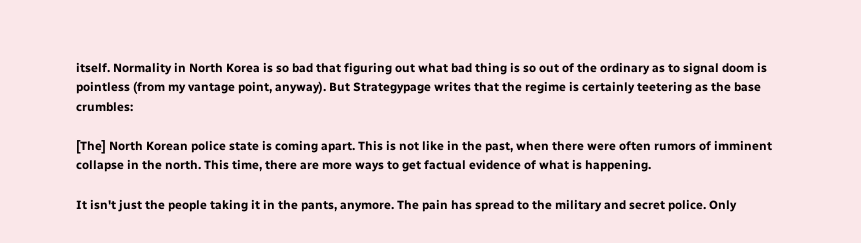itself. Normality in North Korea is so bad that figuring out what bad thing is so out of the ordinary as to signal doom is pointless (from my vantage point, anyway). But Strategypage writes that the regime is certainly teetering as the base crumbles:

[The] North Korean police state is coming apart. This is not like in the past, when there were often rumors of imminent collapse in the north. This time, there are more ways to get factual evidence of what is happening.

It isn't just the people taking it in the pants, anymore. The pain has spread to the military and secret police. Only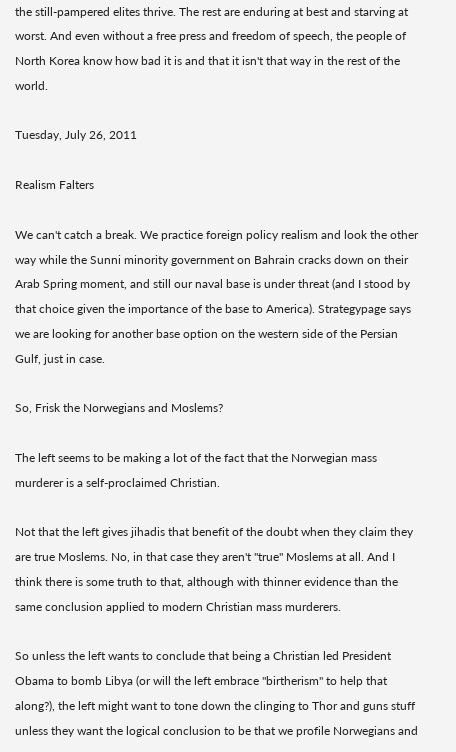the still-pampered elites thrive. The rest are enduring at best and starving at worst. And even without a free press and freedom of speech, the people of North Korea know how bad it is and that it isn't that way in the rest of the world.

Tuesday, July 26, 2011

Realism Falters

We can't catch a break. We practice foreign policy realism and look the other way while the Sunni minority government on Bahrain cracks down on their Arab Spring moment, and still our naval base is under threat (and I stood by that choice given the importance of the base to America). Strategypage says we are looking for another base option on the western side of the Persian Gulf, just in case.

So, Frisk the Norwegians and Moslems?

The left seems to be making a lot of the fact that the Norwegian mass murderer is a self-proclaimed Christian.

Not that the left gives jihadis that benefit of the doubt when they claim they are true Moslems. No, in that case they aren't "true" Moslems at all. And I think there is some truth to that, although with thinner evidence than the same conclusion applied to modern Christian mass murderers.

So unless the left wants to conclude that being a Christian led President Obama to bomb Libya (or will the left embrace "birtherism" to help that along?), the left might want to tone down the clinging to Thor and guns stuff unless they want the logical conclusion to be that we profile Norwegians and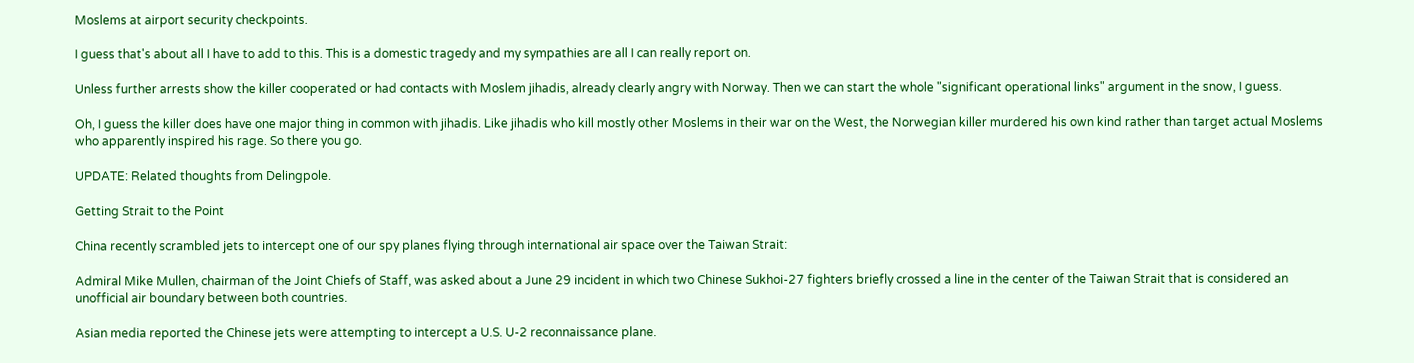Moslems at airport security checkpoints.

I guess that's about all I have to add to this. This is a domestic tragedy and my sympathies are all I can really report on.

Unless further arrests show the killer cooperated or had contacts with Moslem jihadis, already clearly angry with Norway. Then we can start the whole "significant operational links" argument in the snow, I guess.

Oh, I guess the killer does have one major thing in common with jihadis. Like jihadis who kill mostly other Moslems in their war on the West, the Norwegian killer murdered his own kind rather than target actual Moslems who apparently inspired his rage. So there you go.

UPDATE: Related thoughts from Delingpole.

Getting Strait to the Point

China recently scrambled jets to intercept one of our spy planes flying through international air space over the Taiwan Strait:

Admiral Mike Mullen, chairman of the Joint Chiefs of Staff, was asked about a June 29 incident in which two Chinese Sukhoi-27 fighters briefly crossed a line in the center of the Taiwan Strait that is considered an unofficial air boundary between both countries.

Asian media reported the Chinese jets were attempting to intercept a U.S. U-2 reconnaissance plane.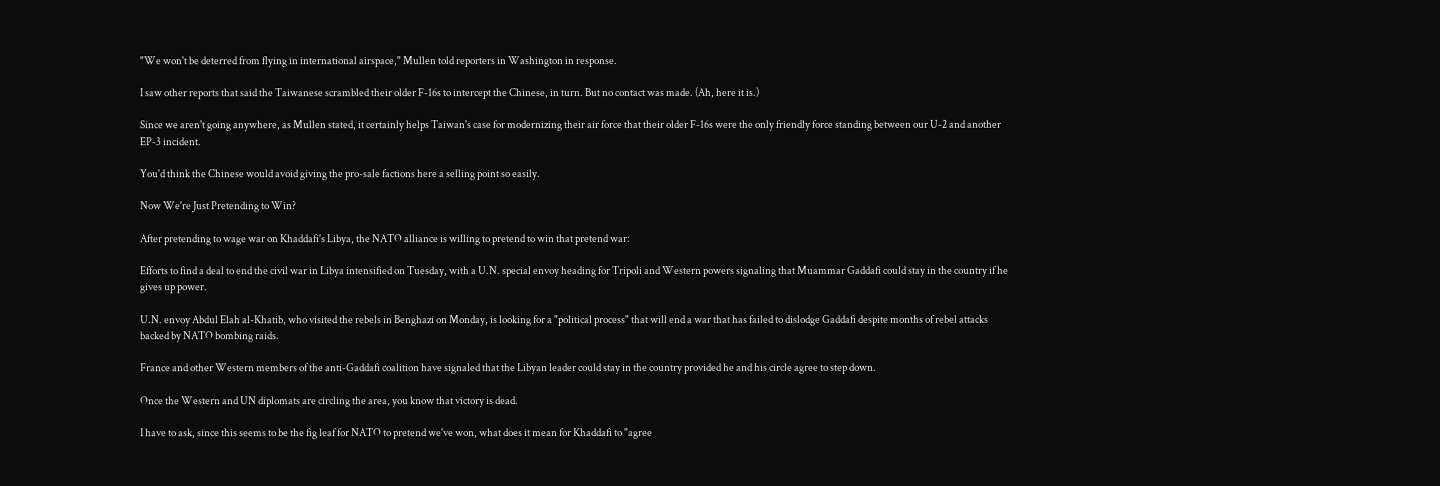"We won't be deterred from flying in international airspace," Mullen told reporters in Washington in response.

I saw other reports that said the Taiwanese scrambled their older F-16s to intercept the Chinese, in turn. But no contact was made. (Ah, here it is.)

Since we aren't going anywhere, as Mullen stated, it certainly helps Taiwan's case for modernizing their air force that their older F-16s were the only friendly force standing between our U-2 and another EP-3 incident.

You'd think the Chinese would avoid giving the pro-sale factions here a selling point so easily.

Now We're Just Pretending to Win?

After pretending to wage war on Khaddafi's Libya, the NATO alliance is willing to pretend to win that pretend war:

Efforts to find a deal to end the civil war in Libya intensified on Tuesday, with a U.N. special envoy heading for Tripoli and Western powers signaling that Muammar Gaddafi could stay in the country if he gives up power.

U.N. envoy Abdul Elah al-Khatib, who visited the rebels in Benghazi on Monday, is looking for a "political process" that will end a war that has failed to dislodge Gaddafi despite months of rebel attacks backed by NATO bombing raids.

France and other Western members of the anti-Gaddafi coalition have signaled that the Libyan leader could stay in the country provided he and his circle agree to step down.

Once the Western and UN diplomats are circling the area, you know that victory is dead.

I have to ask, since this seems to be the fig leaf for NATO to pretend we've won, what does it mean for Khaddafi to "agree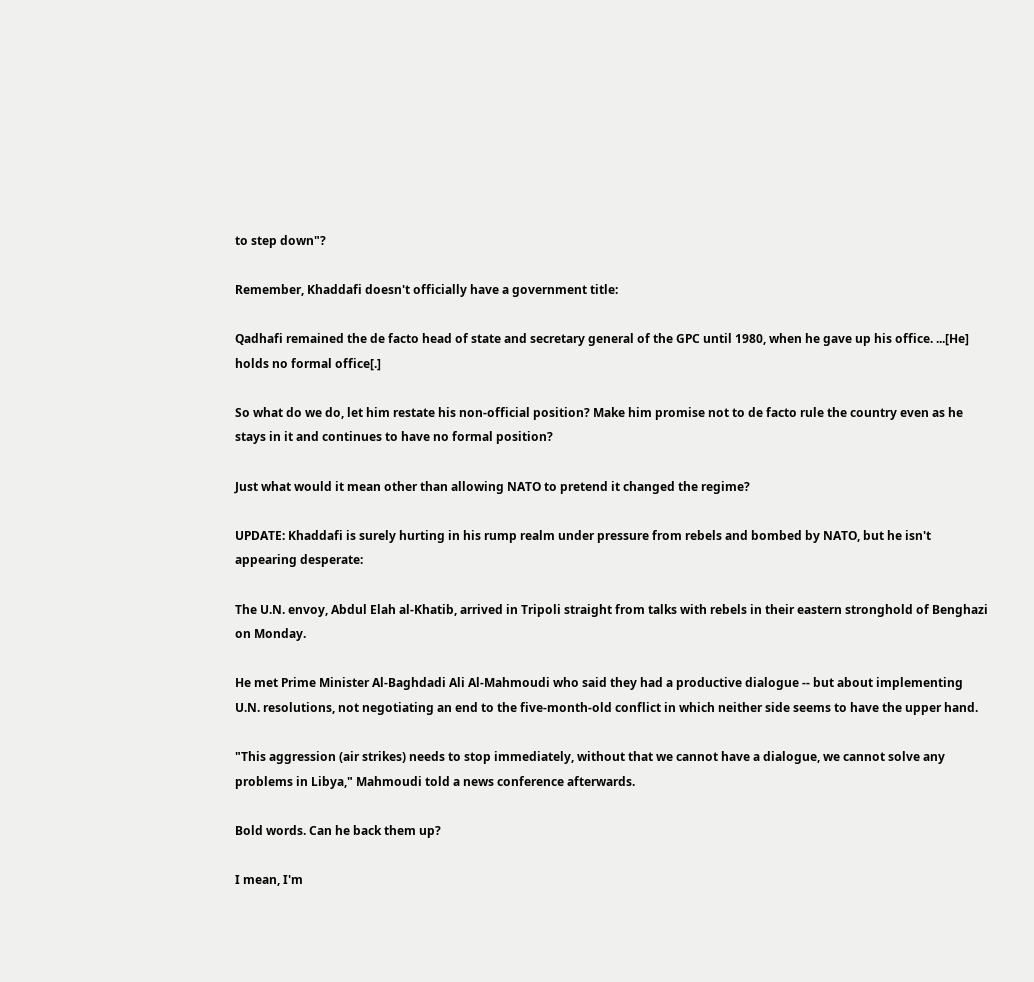to step down"?

Remember, Khaddafi doesn't officially have a government title:

Qadhafi remained the de facto head of state and secretary general of the GPC until 1980, when he gave up his office. ...[He] holds no formal office[.]

So what do we do, let him restate his non-official position? Make him promise not to de facto rule the country even as he stays in it and continues to have no formal position?

Just what would it mean other than allowing NATO to pretend it changed the regime?

UPDATE: Khaddafi is surely hurting in his rump realm under pressure from rebels and bombed by NATO, but he isn't appearing desperate:

The U.N. envoy, Abdul Elah al-Khatib, arrived in Tripoli straight from talks with rebels in their eastern stronghold of Benghazi on Monday.

He met Prime Minister Al-Baghdadi Ali Al-Mahmoudi who said they had a productive dialogue -- but about implementing U.N. resolutions, not negotiating an end to the five-month-old conflict in which neither side seems to have the upper hand.

"This aggression (air strikes) needs to stop immediately, without that we cannot have a dialogue, we cannot solve any problems in Libya," Mahmoudi told a news conference afterwards.

Bold words. Can he back them up?

I mean, I'm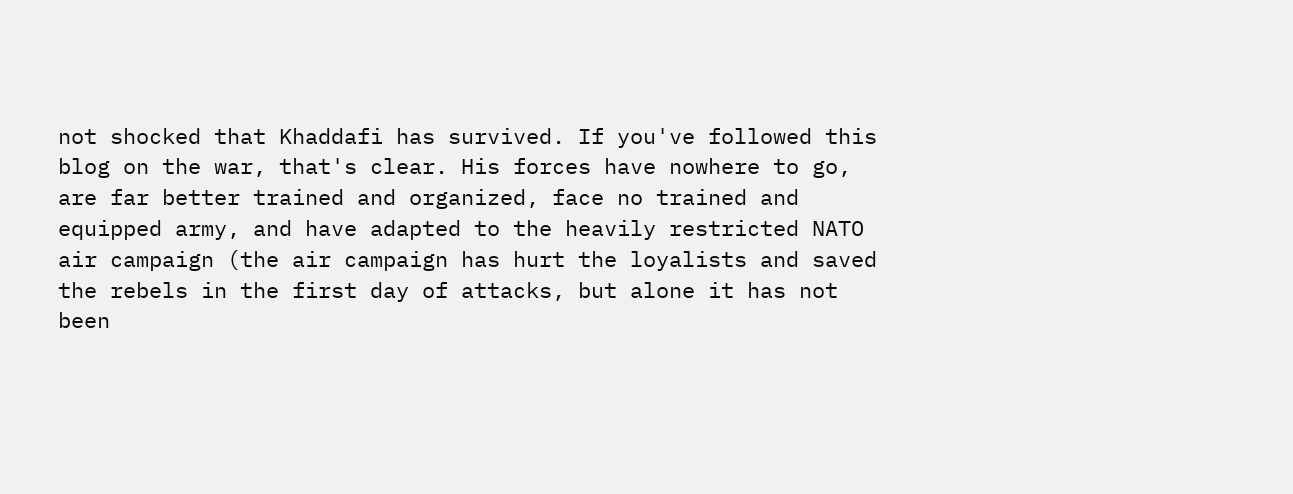not shocked that Khaddafi has survived. If you've followed this blog on the war, that's clear. His forces have nowhere to go, are far better trained and organized, face no trained and equipped army, and have adapted to the heavily restricted NATO air campaign (the air campaign has hurt the loyalists and saved the rebels in the first day of attacks, but alone it has not been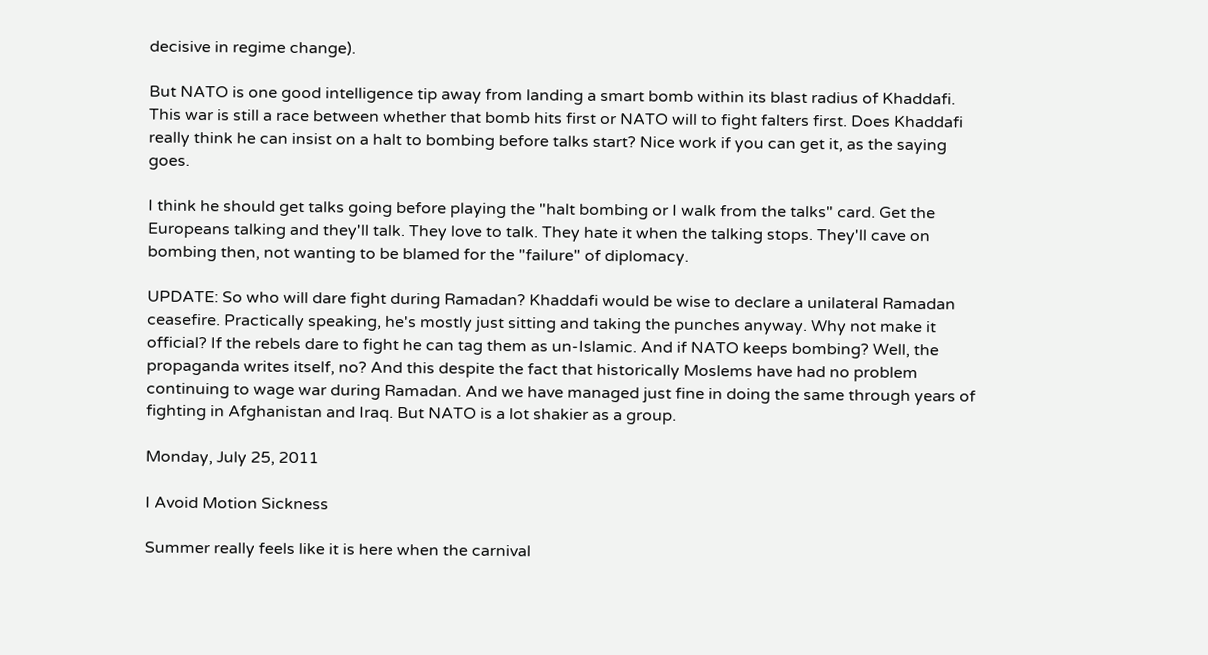decisive in regime change).

But NATO is one good intelligence tip away from landing a smart bomb within its blast radius of Khaddafi. This war is still a race between whether that bomb hits first or NATO will to fight falters first. Does Khaddafi really think he can insist on a halt to bombing before talks start? Nice work if you can get it, as the saying goes.

I think he should get talks going before playing the "halt bombing or I walk from the talks" card. Get the Europeans talking and they'll talk. They love to talk. They hate it when the talking stops. They'll cave on bombing then, not wanting to be blamed for the "failure" of diplomacy.

UPDATE: So who will dare fight during Ramadan? Khaddafi would be wise to declare a unilateral Ramadan ceasefire. Practically speaking, he's mostly just sitting and taking the punches anyway. Why not make it official? If the rebels dare to fight he can tag them as un-Islamic. And if NATO keeps bombing? Well, the propaganda writes itself, no? And this despite the fact that historically Moslems have had no problem continuing to wage war during Ramadan. And we have managed just fine in doing the same through years of fighting in Afghanistan and Iraq. But NATO is a lot shakier as a group.

Monday, July 25, 2011

I Avoid Motion Sickness

Summer really feels like it is here when the carnival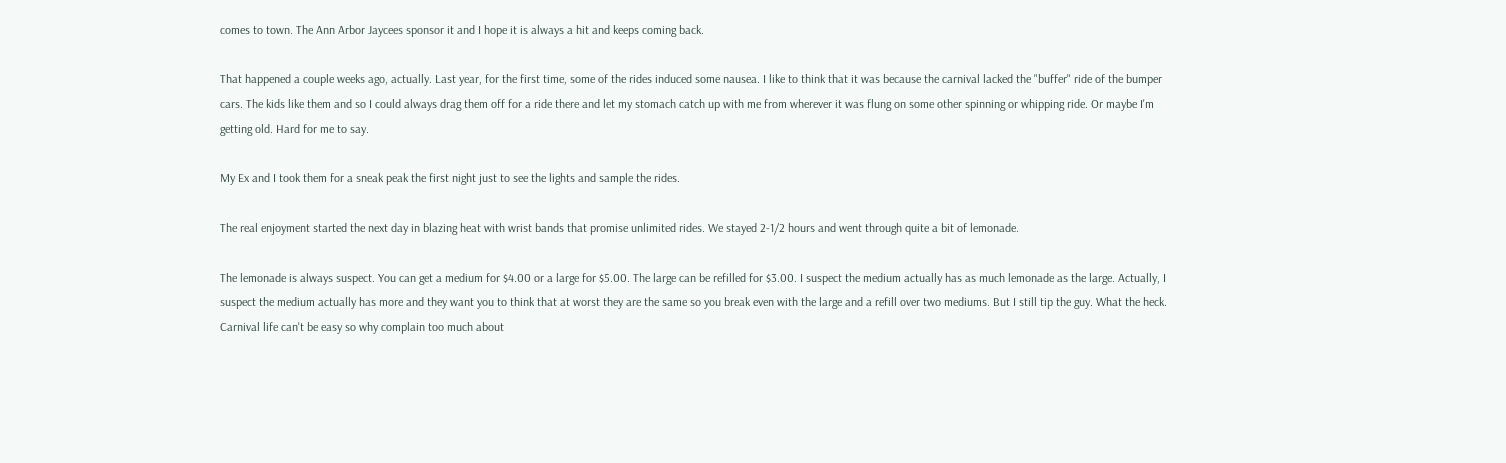comes to town. The Ann Arbor Jaycees sponsor it and I hope it is always a hit and keeps coming back.

That happened a couple weeks ago, actually. Last year, for the first time, some of the rides induced some nausea. I like to think that it was because the carnival lacked the "buffer" ride of the bumper cars. The kids like them and so I could always drag them off for a ride there and let my stomach catch up with me from wherever it was flung on some other spinning or whipping ride. Or maybe I'm getting old. Hard for me to say.

My Ex and I took them for a sneak peak the first night just to see the lights and sample the rides.

The real enjoyment started the next day in blazing heat with wrist bands that promise unlimited rides. We stayed 2-1/2 hours and went through quite a bit of lemonade.

The lemonade is always suspect. You can get a medium for $4.00 or a large for $5.00. The large can be refilled for $3.00. I suspect the medium actually has as much lemonade as the large. Actually, I suspect the medium actually has more and they want you to think that at worst they are the same so you break even with the large and a refill over two mediums. But I still tip the guy. What the heck. Carnival life can't be easy so why complain too much about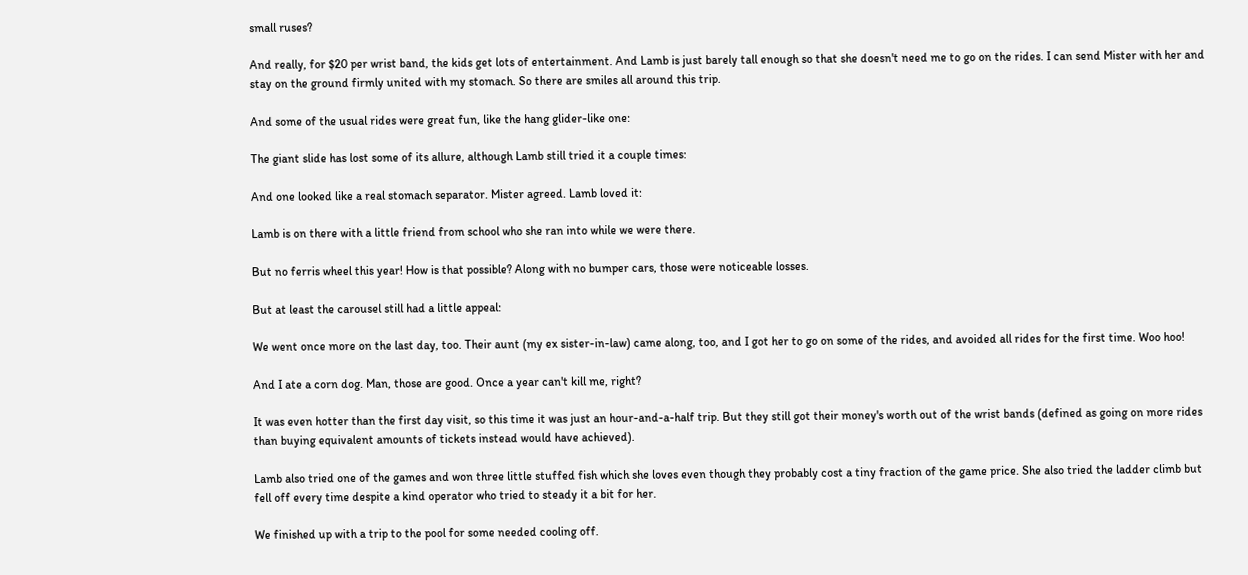small ruses?

And really, for $20 per wrist band, the kids get lots of entertainment. And Lamb is just barely tall enough so that she doesn't need me to go on the rides. I can send Mister with her and stay on the ground firmly united with my stomach. So there are smiles all around this trip.

And some of the usual rides were great fun, like the hang glider-like one:

The giant slide has lost some of its allure, although Lamb still tried it a couple times:

And one looked like a real stomach separator. Mister agreed. Lamb loved it:

Lamb is on there with a little friend from school who she ran into while we were there.

But no ferris wheel this year! How is that possible? Along with no bumper cars, those were noticeable losses.

But at least the carousel still had a little appeal:

We went once more on the last day, too. Their aunt (my ex sister-in-law) came along, too, and I got her to go on some of the rides, and avoided all rides for the first time. Woo hoo!

And I ate a corn dog. Man, those are good. Once a year can't kill me, right?

It was even hotter than the first day visit, so this time it was just an hour-and-a-half trip. But they still got their money's worth out of the wrist bands (defined as going on more rides than buying equivalent amounts of tickets instead would have achieved).

Lamb also tried one of the games and won three little stuffed fish which she loves even though they probably cost a tiny fraction of the game price. She also tried the ladder climb but fell off every time despite a kind operator who tried to steady it a bit for her.

We finished up with a trip to the pool for some needed cooling off.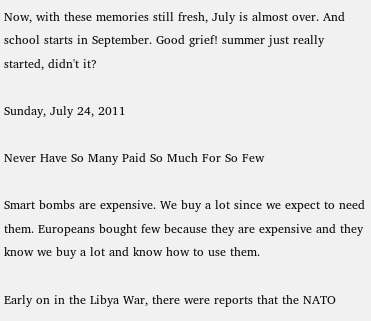Now, with these memories still fresh, July is almost over. And school starts in September. Good grief! summer just really started, didn't it?

Sunday, July 24, 2011

Never Have So Many Paid So Much For So Few

Smart bombs are expensive. We buy a lot since we expect to need them. Europeans bought few because they are expensive and they know we buy a lot and know how to use them.

Early on in the Libya War, there were reports that the NATO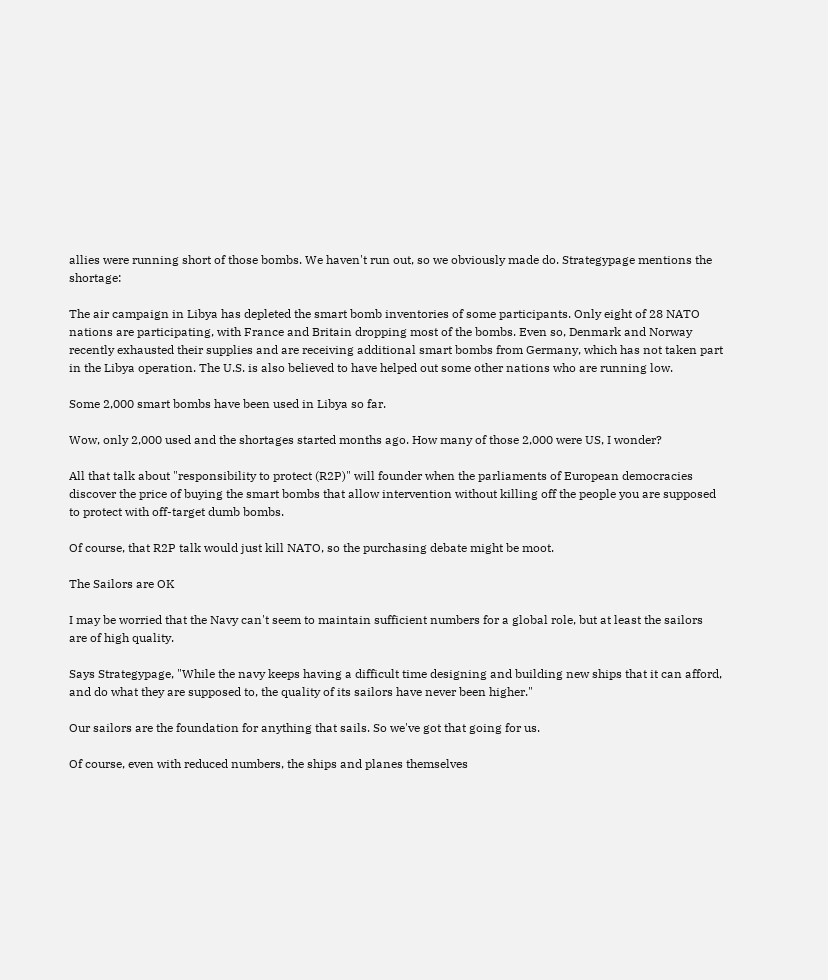allies were running short of those bombs. We haven't run out, so we obviously made do. Strategypage mentions the shortage:

The air campaign in Libya has depleted the smart bomb inventories of some participants. Only eight of 28 NATO nations are participating, with France and Britain dropping most of the bombs. Even so, Denmark and Norway recently exhausted their supplies and are receiving additional smart bombs from Germany, which has not taken part in the Libya operation. The U.S. is also believed to have helped out some other nations who are running low.

Some 2,000 smart bombs have been used in Libya so far.

Wow, only 2,000 used and the shortages started months ago. How many of those 2,000 were US, I wonder?

All that talk about "responsibility to protect (R2P)" will founder when the parliaments of European democracies discover the price of buying the smart bombs that allow intervention without killing off the people you are supposed to protect with off-target dumb bombs.

Of course, that R2P talk would just kill NATO, so the purchasing debate might be moot.

The Sailors are OK

I may be worried that the Navy can't seem to maintain sufficient numbers for a global role, but at least the sailors are of high quality.

Says Strategypage, "While the navy keeps having a difficult time designing and building new ships that it can afford, and do what they are supposed to, the quality of its sailors have never been higher."

Our sailors are the foundation for anything that sails. So we've got that going for us.

Of course, even with reduced numbers, the ships and planes themselves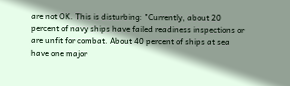are not OK. This is disturbing: "Currently, about 20 percent of navy ships have failed readiness inspections or are unfit for combat. About 40 percent of ships at sea have one major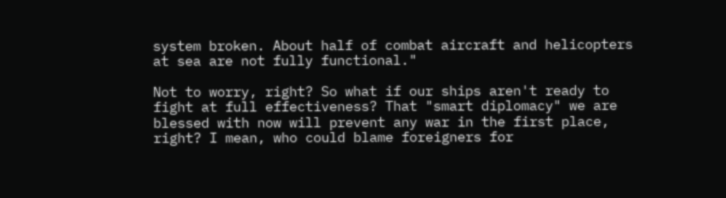system broken. About half of combat aircraft and helicopters at sea are not fully functional."

Not to worry, right? So what if our ships aren't ready to fight at full effectiveness? That "smart diplomacy" we are blessed with now will prevent any war in the first place, right? I mean, who could blame foreigners for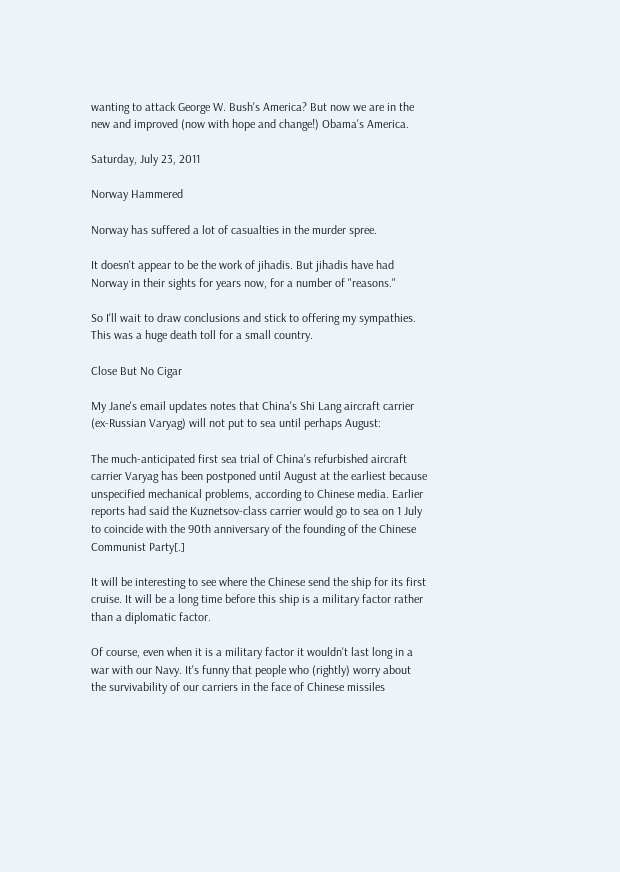wanting to attack George W. Bush's America? But now we are in the new and improved (now with hope and change!) Obama's America.

Saturday, July 23, 2011

Norway Hammered

Norway has suffered a lot of casualties in the murder spree.

It doesn't appear to be the work of jihadis. But jihadis have had Norway in their sights for years now, for a number of "reasons."

So I'll wait to draw conclusions and stick to offering my sympathies. This was a huge death toll for a small country.

Close But No Cigar

My Jane's email updates notes that China's Shi Lang aircraft carrier (ex-Russian Varyag) will not put to sea until perhaps August:

The much-anticipated first sea trial of China's refurbished aircraft carrier Varyag has been postponed until August at the earliest because unspecified mechanical problems, according to Chinese media. Earlier reports had said the Kuznetsov-class carrier would go to sea on 1 July to coincide with the 90th anniversary of the founding of the Chinese Communist Party[.]

It will be interesting to see where the Chinese send the ship for its first cruise. It will be a long time before this ship is a military factor rather than a diplomatic factor.

Of course, even when it is a military factor it wouldn't last long in a war with our Navy. It's funny that people who (rightly) worry about the survivability of our carriers in the face of Chinese missiles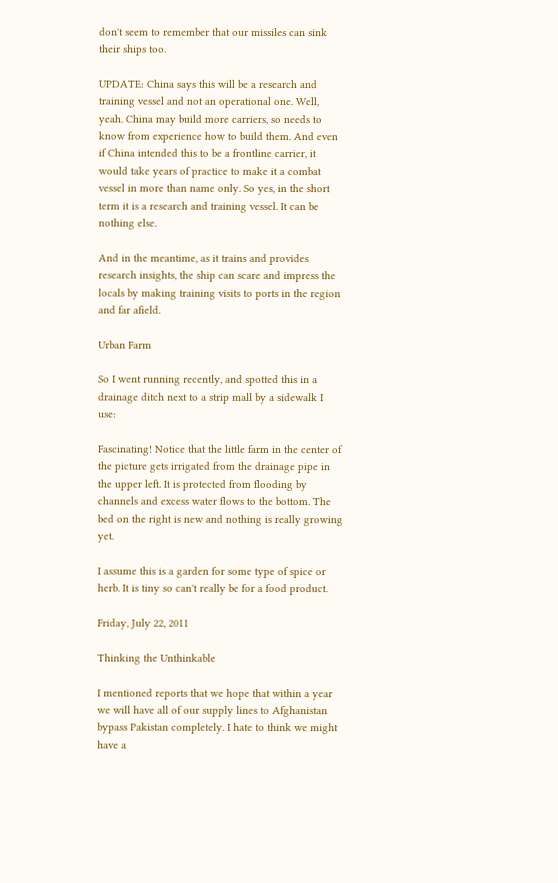don't seem to remember that our missiles can sink their ships too.

UPDATE: China says this will be a research and training vessel and not an operational one. Well, yeah. China may build more carriers, so needs to know from experience how to build them. And even if China intended this to be a frontline carrier, it would take years of practice to make it a combat vessel in more than name only. So yes, in the short term it is a research and training vessel. It can be nothing else.

And in the meantime, as it trains and provides research insights, the ship can scare and impress the locals by making training visits to ports in the region and far afield.

Urban Farm

So I went running recently, and spotted this in a drainage ditch next to a strip mall by a sidewalk I use:

Fascinating! Notice that the little farm in the center of the picture gets irrigated from the drainage pipe in the upper left. It is protected from flooding by channels and excess water flows to the bottom. The bed on the right is new and nothing is really growing yet.

I assume this is a garden for some type of spice or herb. It is tiny so can't really be for a food product.

Friday, July 22, 2011

Thinking the Unthinkable

I mentioned reports that we hope that within a year we will have all of our supply lines to Afghanistan bypass Pakistan completely. I hate to think we might have a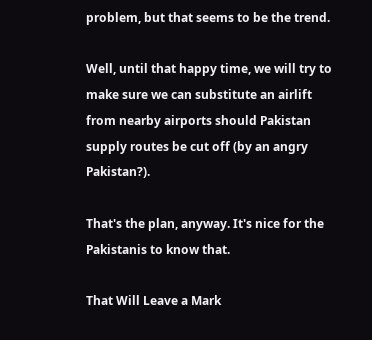problem, but that seems to be the trend.

Well, until that happy time, we will try to make sure we can substitute an airlift from nearby airports should Pakistan supply routes be cut off (by an angry Pakistan?).

That's the plan, anyway. It's nice for the Pakistanis to know that.

That Will Leave a Mark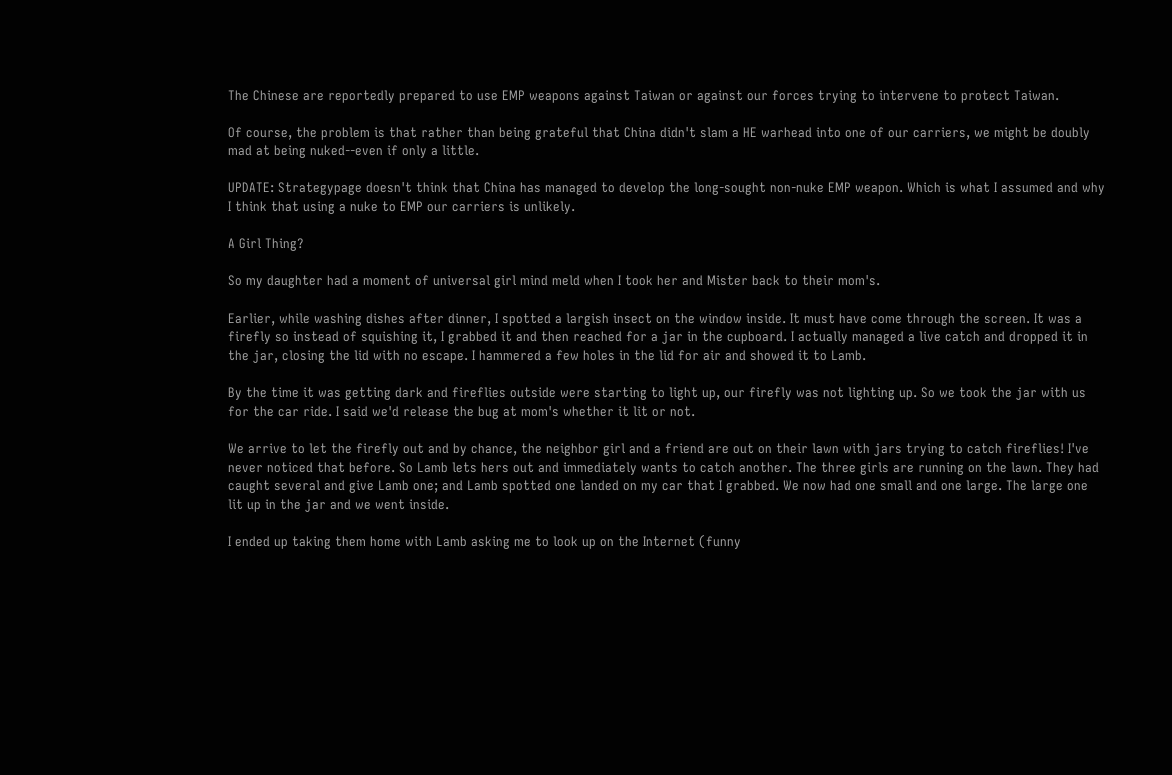The Chinese are reportedly prepared to use EMP weapons against Taiwan or against our forces trying to intervene to protect Taiwan.

Of course, the problem is that rather than being grateful that China didn't slam a HE warhead into one of our carriers, we might be doubly mad at being nuked--even if only a little.

UPDATE: Strategypage doesn't think that China has managed to develop the long-sought non-nuke EMP weapon. Which is what I assumed and why I think that using a nuke to EMP our carriers is unlikely.

A Girl Thing?

So my daughter had a moment of universal girl mind meld when I took her and Mister back to their mom's.

Earlier, while washing dishes after dinner, I spotted a largish insect on the window inside. It must have come through the screen. It was a firefly so instead of squishing it, I grabbed it and then reached for a jar in the cupboard. I actually managed a live catch and dropped it in the jar, closing the lid with no escape. I hammered a few holes in the lid for air and showed it to Lamb.

By the time it was getting dark and fireflies outside were starting to light up, our firefly was not lighting up. So we took the jar with us for the car ride. I said we'd release the bug at mom's whether it lit or not.

We arrive to let the firefly out and by chance, the neighbor girl and a friend are out on their lawn with jars trying to catch fireflies! I've never noticed that before. So Lamb lets hers out and immediately wants to catch another. The three girls are running on the lawn. They had caught several and give Lamb one; and Lamb spotted one landed on my car that I grabbed. We now had one small and one large. The large one lit up in the jar and we went inside.

I ended up taking them home with Lamb asking me to look up on the Internet (funny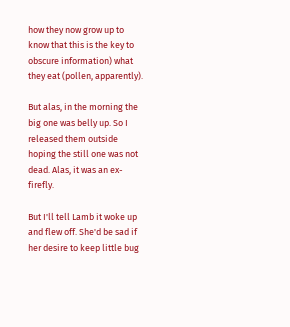how they now grow up to know that this is the key to obscure information) what they eat (pollen, apparently).

But alas, in the morning the big one was belly up. So I released them outside hoping the still one was not dead. Alas, it was an ex-firefly.

But I'll tell Lamb it woke up and flew off. She'd be sad if her desire to keep little bug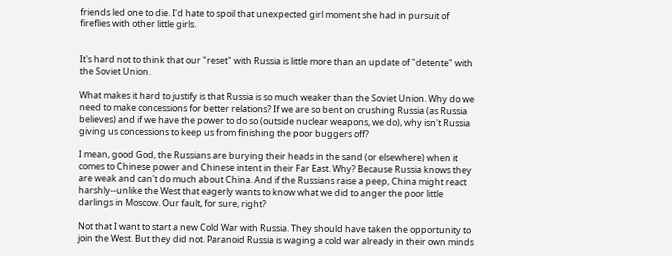friends led one to die. I'd hate to spoil that unexpected girl moment she had in pursuit of fireflies with other little girls.


It's hard not to think that our "reset" with Russia is little more than an update of "detente" with the Soviet Union.

What makes it hard to justify is that Russia is so much weaker than the Soviet Union. Why do we need to make concessions for better relations? If we are so bent on crushing Russia (as Russia believes) and if we have the power to do so (outside nuclear weapons, we do), why isn't Russia giving us concessions to keep us from finishing the poor buggers off?

I mean, good God, the Russians are burying their heads in the sand (or elsewhere) when it comes to Chinese power and Chinese intent in their Far East. Why? Because Russia knows they are weak and can't do much about China. And if the Russians raise a peep, China might react harshly--unlike the West that eagerly wants to know what we did to anger the poor little darlings in Moscow. Our fault, for sure, right?

Not that I want to start a new Cold War with Russia. They should have taken the opportunity to join the West. But they did not. Paranoid Russia is waging a cold war already in their own minds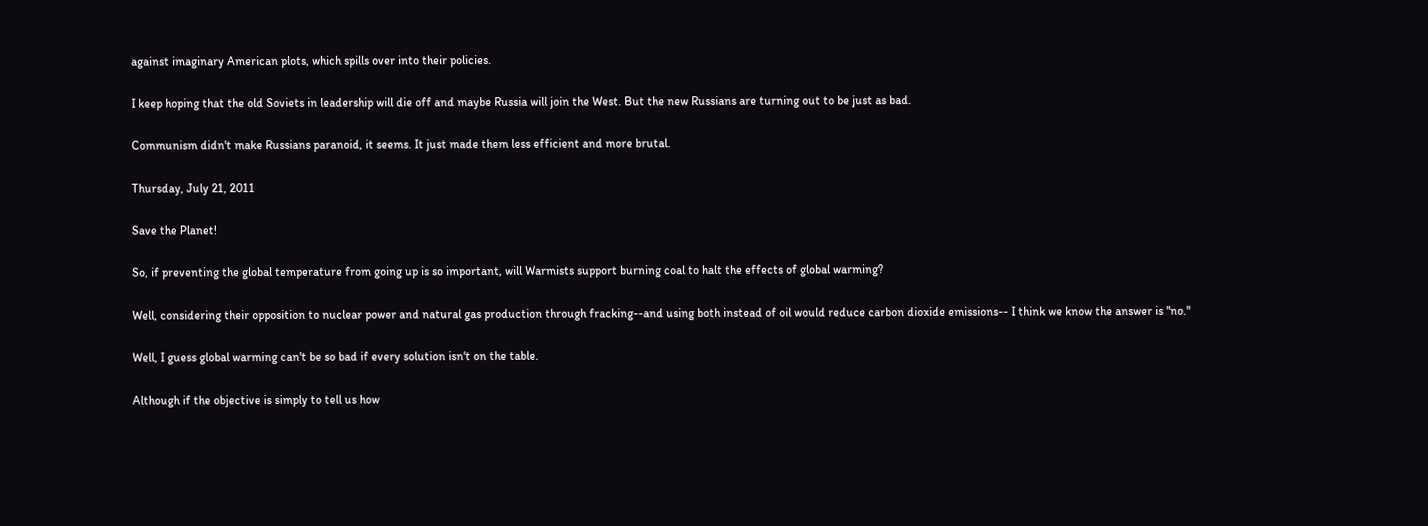against imaginary American plots, which spills over into their policies.

I keep hoping that the old Soviets in leadership will die off and maybe Russia will join the West. But the new Russians are turning out to be just as bad.

Communism didn't make Russians paranoid, it seems. It just made them less efficient and more brutal.

Thursday, July 21, 2011

Save the Planet!

So, if preventing the global temperature from going up is so important, will Warmists support burning coal to halt the effects of global warming?

Well, considering their opposition to nuclear power and natural gas production through fracking--and using both instead of oil would reduce carbon dioxide emissions-- I think we know the answer is "no."

Well, I guess global warming can't be so bad if every solution isn't on the table.

Although if the objective is simply to tell us how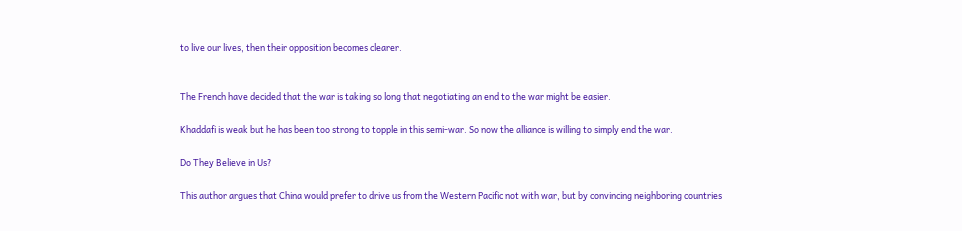to live our lives, then their opposition becomes clearer.


The French have decided that the war is taking so long that negotiating an end to the war might be easier.

Khaddafi is weak but he has been too strong to topple in this semi-war. So now the alliance is willing to simply end the war.

Do They Believe in Us?

This author argues that China would prefer to drive us from the Western Pacific not with war, but by convincing neighboring countries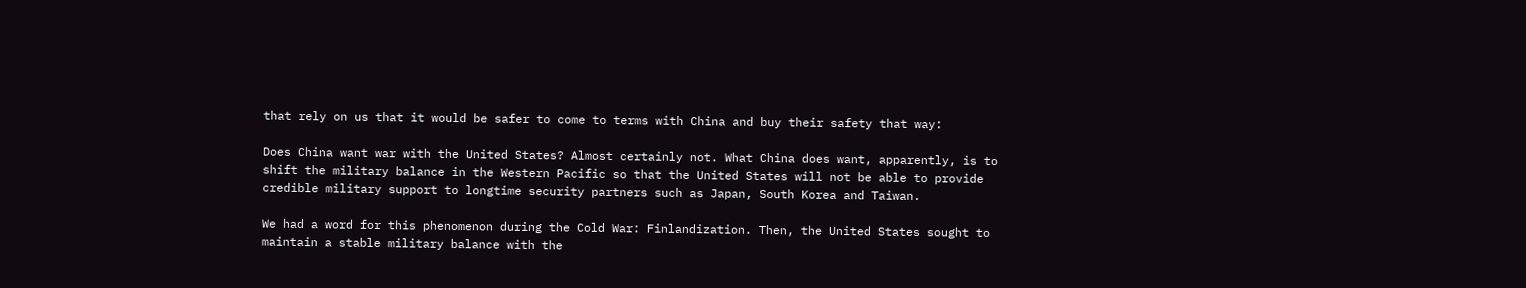that rely on us that it would be safer to come to terms with China and buy their safety that way:

Does China want war with the United States? Almost certainly not. What China does want, apparently, is to shift the military balance in the Western Pacific so that the United States will not be able to provide credible military support to longtime security partners such as Japan, South Korea and Taiwan.

We had a word for this phenomenon during the Cold War: Finlandization. Then, the United States sought to maintain a stable military balance with the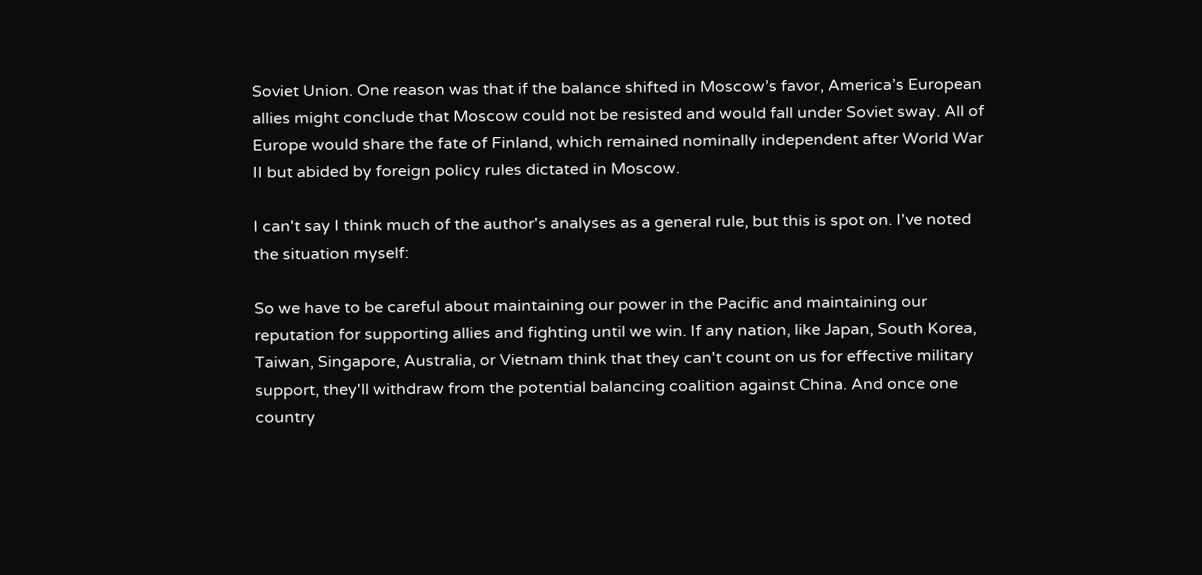Soviet Union. One reason was that if the balance shifted in Moscow’s favor, America’s European allies might conclude that Moscow could not be resisted and would fall under Soviet sway. All of Europe would share the fate of Finland, which remained nominally independent after World War II but abided by foreign policy rules dictated in Moscow.

I can't say I think much of the author's analyses as a general rule, but this is spot on. I've noted the situation myself:

So we have to be careful about maintaining our power in the Pacific and maintaining our reputation for supporting allies and fighting until we win. If any nation, like Japan, South Korea, Taiwan, Singapore, Australia, or Vietnam think that they can't count on us for effective military support, they'll withdraw from the potential balancing coalition against China. And once one country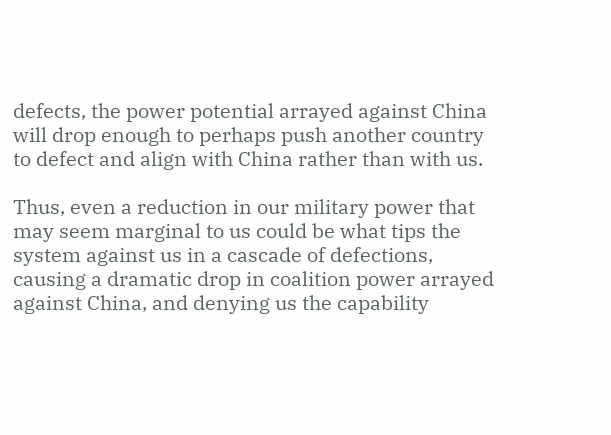defects, the power potential arrayed against China will drop enough to perhaps push another country to defect and align with China rather than with us.

Thus, even a reduction in our military power that may seem marginal to us could be what tips the system against us in a cascade of defections, causing a dramatic drop in coalition power arrayed against China, and denying us the capability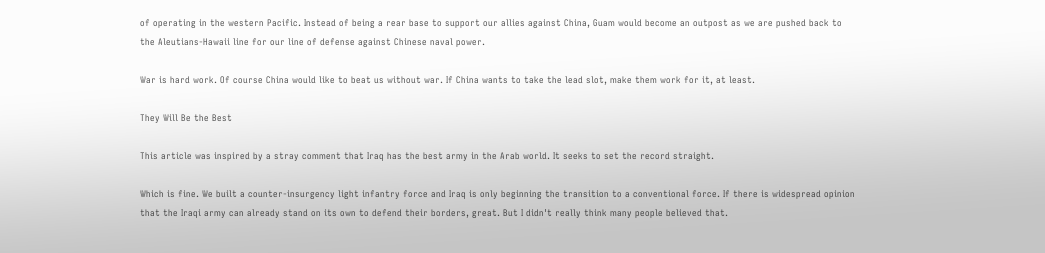of operating in the western Pacific. Instead of being a rear base to support our allies against China, Guam would become an outpost as we are pushed back to the Aleutians-Hawaii line for our line of defense against Chinese naval power.

War is hard work. Of course China would like to beat us without war. If China wants to take the lead slot, make them work for it, at least.

They Will Be the Best

This article was inspired by a stray comment that Iraq has the best army in the Arab world. It seeks to set the record straight.

Which is fine. We built a counter-insurgency light infantry force and Iraq is only beginning the transition to a conventional force. If there is widespread opinion that the Iraqi army can already stand on its own to defend their borders, great. But I didn't really think many people believed that.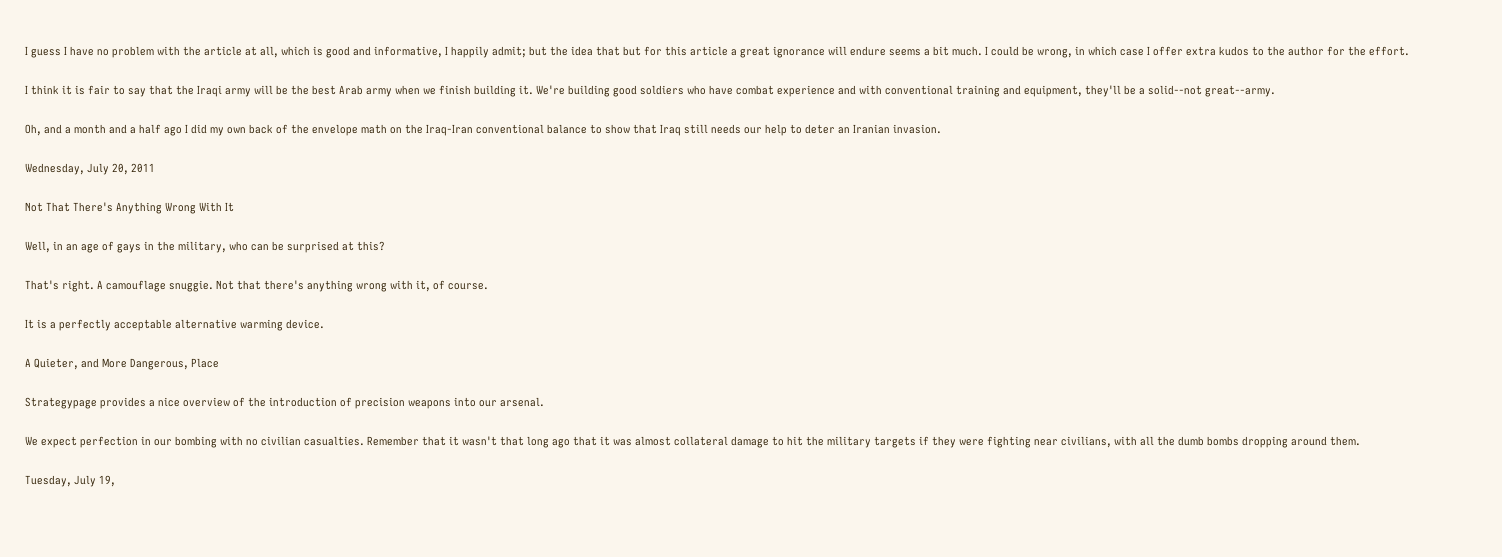I guess I have no problem with the article at all, which is good and informative, I happily admit; but the idea that but for this article a great ignorance will endure seems a bit much. I could be wrong, in which case I offer extra kudos to the author for the effort.

I think it is fair to say that the Iraqi army will be the best Arab army when we finish building it. We're building good soldiers who have combat experience and with conventional training and equipment, they'll be a solid--not great--army.

Oh, and a month and a half ago I did my own back of the envelope math on the Iraq-Iran conventional balance to show that Iraq still needs our help to deter an Iranian invasion.

Wednesday, July 20, 2011

Not That There's Anything Wrong With It

Well, in an age of gays in the military, who can be surprised at this?

That's right. A camouflage snuggie. Not that there's anything wrong with it, of course.

It is a perfectly acceptable alternative warming device.

A Quieter, and More Dangerous, Place

Strategypage provides a nice overview of the introduction of precision weapons into our arsenal.

We expect perfection in our bombing with no civilian casualties. Remember that it wasn't that long ago that it was almost collateral damage to hit the military targets if they were fighting near civilians, with all the dumb bombs dropping around them.

Tuesday, July 19,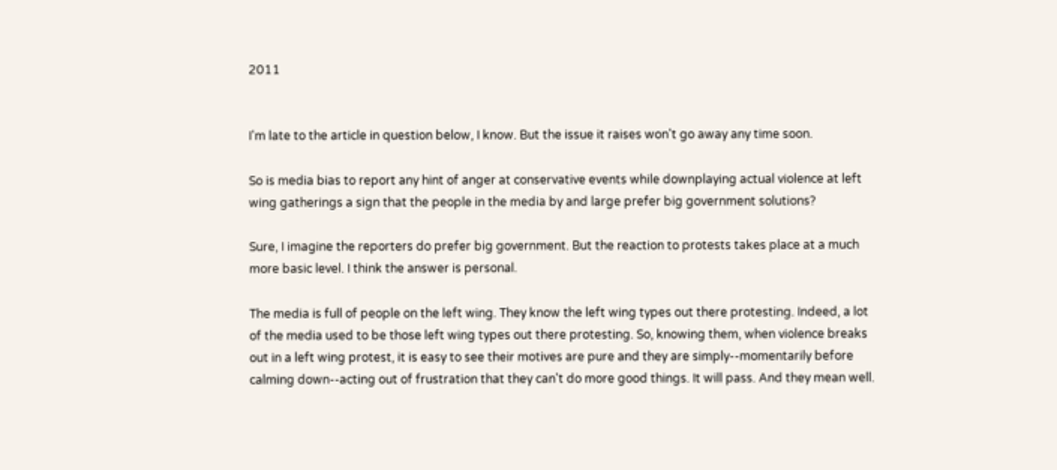2011


I'm late to the article in question below, I know. But the issue it raises won't go away any time soon.

So is media bias to report any hint of anger at conservative events while downplaying actual violence at left wing gatherings a sign that the people in the media by and large prefer big government solutions?

Sure, I imagine the reporters do prefer big government. But the reaction to protests takes place at a much more basic level. I think the answer is personal.

The media is full of people on the left wing. They know the left wing types out there protesting. Indeed, a lot of the media used to be those left wing types out there protesting. So, knowing them, when violence breaks out in a left wing protest, it is easy to see their motives are pure and they are simply--momentarily before calming down--acting out of frustration that they can't do more good things. It will pass. And they mean well.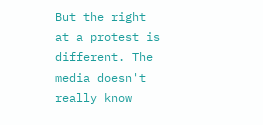But the right at a protest is different. The media doesn't really know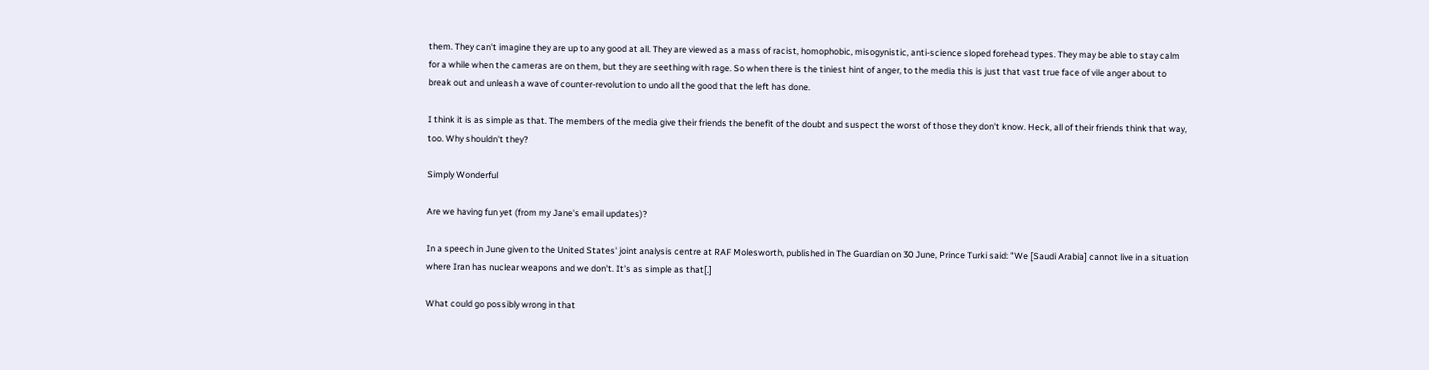them. They can't imagine they are up to any good at all. They are viewed as a mass of racist, homophobic, misogynistic, anti-science sloped forehead types. They may be able to stay calm for a while when the cameras are on them, but they are seething with rage. So when there is the tiniest hint of anger, to the media this is just that vast true face of vile anger about to break out and unleash a wave of counter-revolution to undo all the good that the left has done.

I think it is as simple as that. The members of the media give their friends the benefit of the doubt and suspect the worst of those they don't know. Heck, all of their friends think that way, too. Why shouldn't they?

Simply Wonderful

Are we having fun yet (from my Jane's email updates)?

In a speech in June given to the United States' joint analysis centre at RAF Molesworth, published in The Guardian on 30 June, Prince Turki said: "We [Saudi Arabia] cannot live in a situation where Iran has nuclear weapons and we don't. It's as simple as that[.]

What could go possibly wrong in that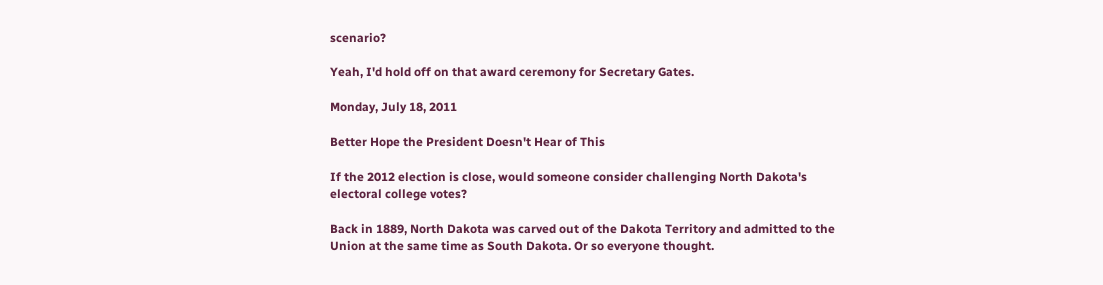scenario?

Yeah, I'd hold off on that award ceremony for Secretary Gates.

Monday, July 18, 2011

Better Hope the President Doesn't Hear of This

If the 2012 election is close, would someone consider challenging North Dakota's electoral college votes?

Back in 1889, North Dakota was carved out of the Dakota Territory and admitted to the Union at the same time as South Dakota. Or so everyone thought.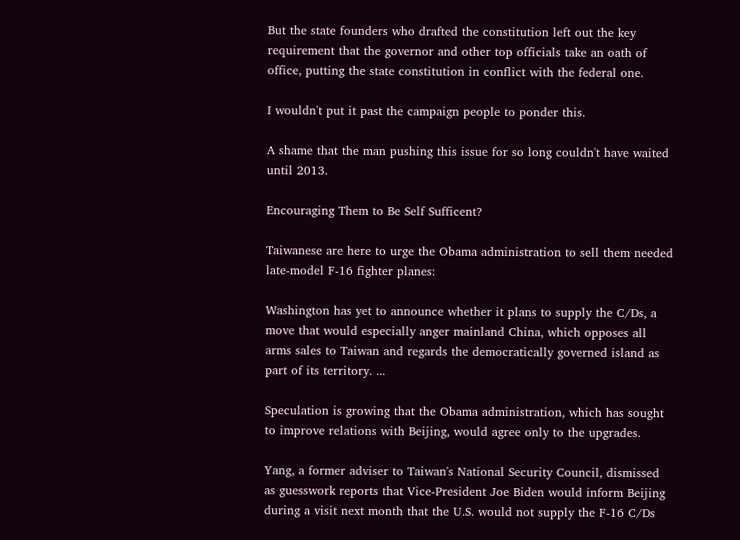But the state founders who drafted the constitution left out the key requirement that the governor and other top officials take an oath of office, putting the state constitution in conflict with the federal one.

I wouldn't put it past the campaign people to ponder this.

A shame that the man pushing this issue for so long couldn't have waited until 2013.

Encouraging Them to Be Self Sufficent?

Taiwanese are here to urge the Obama administration to sell them needed late-model F-16 fighter planes:

Washington has yet to announce whether it plans to supply the C/Ds, a move that would especially anger mainland China, which opposes all arms sales to Taiwan and regards the democratically governed island as part of its territory. ...

Speculation is growing that the Obama administration, which has sought to improve relations with Beijing, would agree only to the upgrades.

Yang, a former adviser to Taiwan's National Security Council, dismissed as guesswork reports that Vice-President Joe Biden would inform Beijing during a visit next month that the U.S. would not supply the F-16 C/Ds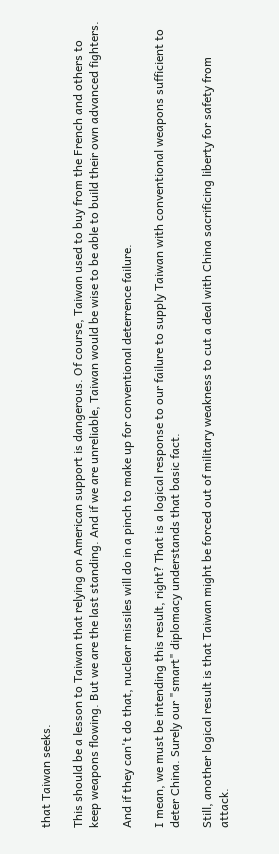that Taiwan seeks.

This should be a lesson to Taiwan that relying on American support is dangerous. Of course, Taiwan used to buy from the French and others to keep weapons flowing. But we are the last standing. And if we are unreliable, Taiwan would be wise to be able to build their own advanced fighters.

And if they can't do that, nuclear missiles will do in a pinch to make up for conventional deterrence failure.

I mean, we must be intending this result, right? That is a logical response to our failure to supply Taiwan with conventional weapons sufficient to deter China. Surely our "smart" diplomacy understands that basic fact.

Still, another logical result is that Taiwan might be forced out of military weakness to cut a deal with China sacrificing liberty for safety from attack.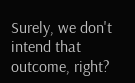Surely, we don't intend that outcome, right?